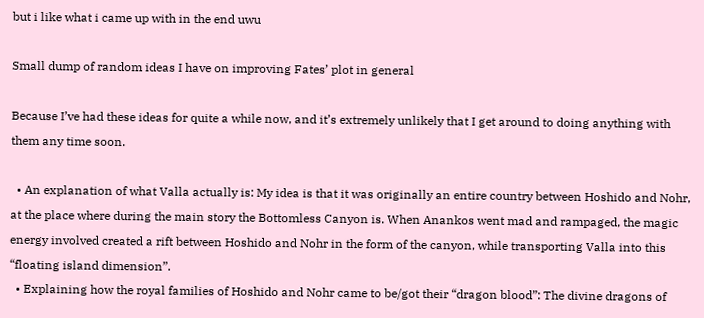but i like what i came up with in the end uwu

Small dump of random ideas I have on improving Fates’ plot in general

Because I’ve had these ideas for quite a while now, and it’s extremely unlikely that I get around to doing anything with them any time soon.

  • An explanation of what Valla actually is: My idea is that it was originally an entire country between Hoshido and Nohr, at the place where during the main story the Bottomless Canyon is. When Anankos went mad and rampaged, the magic energy involved created a rift between Hoshido and Nohr in the form of the canyon, while transporting Valla into this “floating island dimension”.
  • Explaining how the royal families of Hoshido and Nohr came to be/got their “dragon blood”: The divine dragons of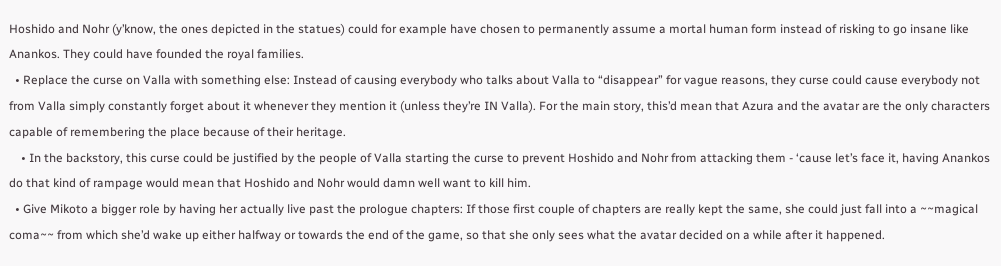Hoshido and Nohr (y’know, the ones depicted in the statues) could for example have chosen to permanently assume a mortal human form instead of risking to go insane like Anankos. They could have founded the royal families.
  • Replace the curse on Valla with something else: Instead of causing everybody who talks about Valla to “disappear” for vague reasons, they curse could cause everybody not from Valla simply constantly forget about it whenever they mention it (unless they’re IN Valla). For the main story, this’d mean that Azura and the avatar are the only characters capable of remembering the place because of their heritage.
    • In the backstory, this curse could be justified by the people of Valla starting the curse to prevent Hoshido and Nohr from attacking them - ‘cause let’s face it, having Anankos do that kind of rampage would mean that Hoshido and Nohr would damn well want to kill him.
  • Give Mikoto a bigger role by having her actually live past the prologue chapters: If those first couple of chapters are really kept the same, she could just fall into a ~~magical coma~~ from which she’d wake up either halfway or towards the end of the game, so that she only sees what the avatar decided on a while after it happened.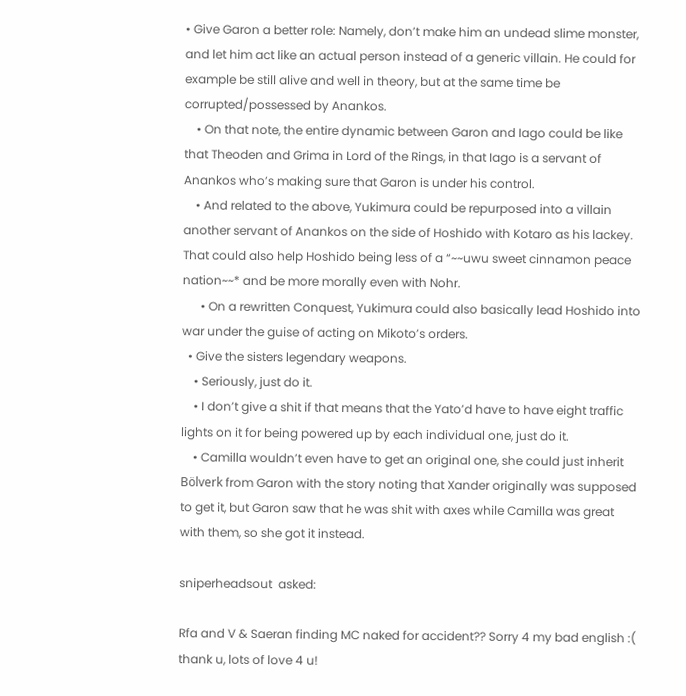• Give Garon a better role: Namely, don’t make him an undead slime monster, and let him act like an actual person instead of a generic villain. He could for example be still alive and well in theory, but at the same time be corrupted/possessed by Anankos.
    • On that note, the entire dynamic between Garon and Iago could be like that Theoden and Grima in Lord of the Rings, in that Iago is a servant of Anankos who’s making sure that Garon is under his control.
    • And related to the above, Yukimura could be repurposed into a villain another servant of Anankos on the side of Hoshido with Kotaro as his lackey. That could also help Hoshido being less of a “~~uwu sweet cinnamon peace nation~~* and be more morally even with Nohr.
      • On a rewritten Conquest, Yukimura could also basically lead Hoshido into war under the guise of acting on Mikoto’s orders.
  • Give the sisters legendary weapons.
    • Seriously, just do it.
    • I don’t give a shit if that means that the Yato’d have to have eight traffic lights on it for being powered up by each individual one, just do it.
    • Camilla wouldn’t even have to get an original one, she could just inherit Bölverk from Garon with the story noting that Xander originally was supposed to get it, but Garon saw that he was shit with axes while Camilla was great with them, so she got it instead.

sniperheadsout  asked:

Rfa and V & Saeran finding MC naked for accident?? Sorry 4 my bad english :( thank u, lots of love 4 u!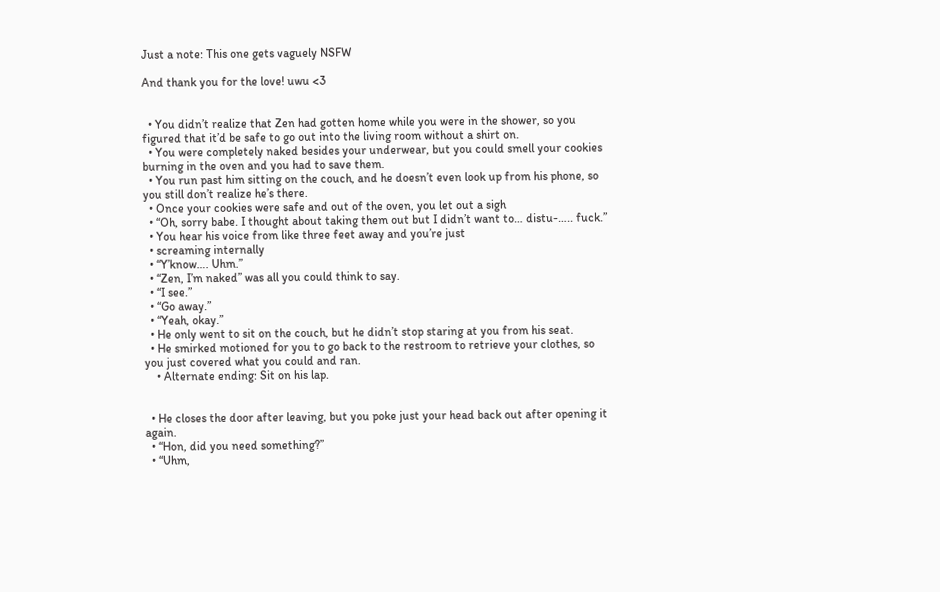Just a note: This one gets vaguely NSFW

And thank you for the love! uwu <3


  • You didn’t realize that Zen had gotten home while you were in the shower, so you figured that it’d be safe to go out into the living room without a shirt on.
  • You were completely naked besides your underwear, but you could smell your cookies burning in the oven and you had to save them.
  • You run past him sitting on the couch, and he doesn’t even look up from his phone, so you still don’t realize he’s there.
  • Once your cookies were safe and out of the oven, you let out a sigh
  • “Oh, sorry babe. I thought about taking them out but I didn’t want to… distu-….. fuck.”
  • You hear his voice from like three feet away and you’re just
  • screaming internally
  • “Y’know…. Uhm.”
  • “Zen, I’m naked” was all you could think to say.
  • “I see.”
  • “Go away.”
  • “Yeah, okay.”
  • He only went to sit on the couch, but he didn’t stop staring at you from his seat.
  • He smirked motioned for you to go back to the restroom to retrieve your clothes, so you just covered what you could and ran.
    • Alternate ending: Sit on his lap.


  • He closes the door after leaving, but you poke just your head back out after opening it again.
  • “Hon, did you need something?”
  • “Uhm,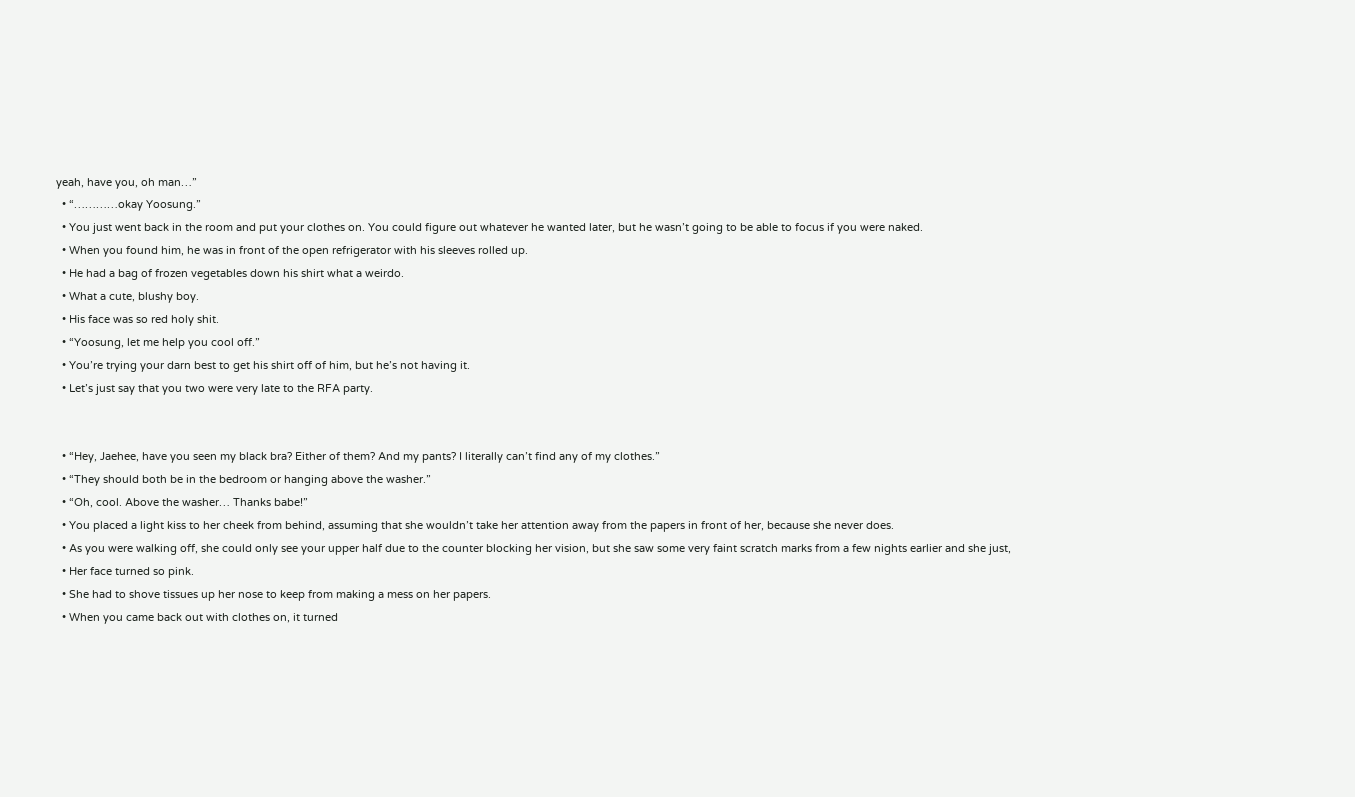yeah, have you, oh man…”
  • “…………okay Yoosung.”
  • You just went back in the room and put your clothes on. You could figure out whatever he wanted later, but he wasn’t going to be able to focus if you were naked.
  • When you found him, he was in front of the open refrigerator with his sleeves rolled up.
  • He had a bag of frozen vegetables down his shirt what a weirdo.
  • What a cute, blushy boy.
  • His face was so red holy shit.
  • “Yoosung, let me help you cool off.”
  • You’re trying your darn best to get his shirt off of him, but he’s not having it.
  • Let’s just say that you two were very late to the RFA party.


  • “Hey, Jaehee, have you seen my black bra? Either of them? And my pants? I literally can’t find any of my clothes.”
  • “They should both be in the bedroom or hanging above the washer.”
  • “Oh, cool. Above the washer… Thanks babe!”
  • You placed a light kiss to her cheek from behind, assuming that she wouldn’t take her attention away from the papers in front of her, because she never does.
  • As you were walking off, she could only see your upper half due to the counter blocking her vision, but she saw some very faint scratch marks from a few nights earlier and she just,
  • Her face turned so pink.
  • She had to shove tissues up her nose to keep from making a mess on her papers.
  • When you came back out with clothes on, it turned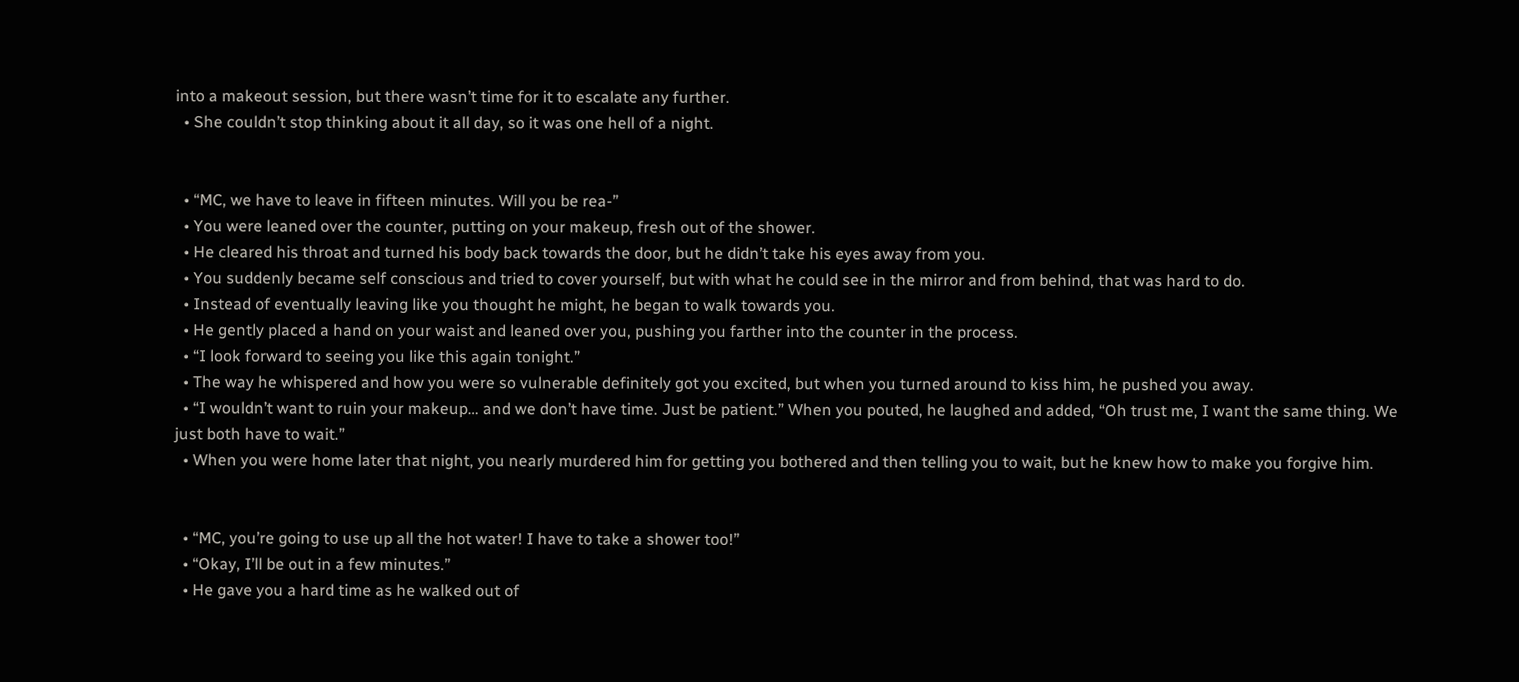into a makeout session, but there wasn’t time for it to escalate any further.
  • She couldn’t stop thinking about it all day, so it was one hell of a night.


  • “MC, we have to leave in fifteen minutes. Will you be rea-”
  • You were leaned over the counter, putting on your makeup, fresh out of the shower.
  • He cleared his throat and turned his body back towards the door, but he didn’t take his eyes away from you.
  • You suddenly became self conscious and tried to cover yourself, but with what he could see in the mirror and from behind, that was hard to do.
  • Instead of eventually leaving like you thought he might, he began to walk towards you.
  • He gently placed a hand on your waist and leaned over you, pushing you farther into the counter in the process.
  • “I look forward to seeing you like this again tonight.”
  • The way he whispered and how you were so vulnerable definitely got you excited, but when you turned around to kiss him, he pushed you away.
  • “I wouldn’t want to ruin your makeup… and we don’t have time. Just be patient.” When you pouted, he laughed and added, “Oh trust me, I want the same thing. We just both have to wait.”
  • When you were home later that night, you nearly murdered him for getting you bothered and then telling you to wait, but he knew how to make you forgive him.


  • “MC, you’re going to use up all the hot water! I have to take a shower too!”
  • “Okay, I’ll be out in a few minutes.”
  • He gave you a hard time as he walked out of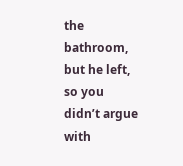the bathroom, but he left, so you didn’t argue with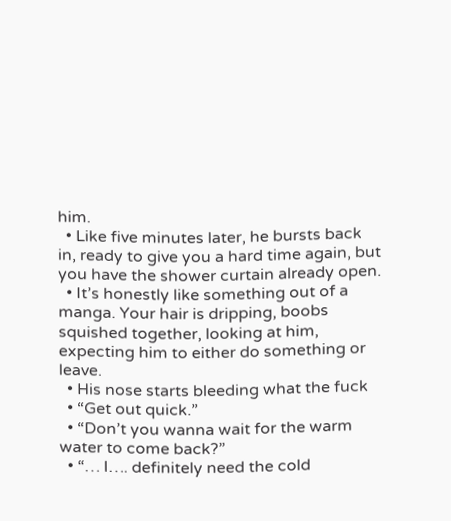him.
  • Like five minutes later, he bursts back in, ready to give you a hard time again, but you have the shower curtain already open.
  • It’s honestly like something out of a manga. Your hair is dripping, boobs squished together, looking at him, expecting him to either do something or leave.
  • His nose starts bleeding what the fuck
  • “Get out quick.”
  • “Don’t you wanna wait for the warm water to come back?”
  • “… I…. definitely need the cold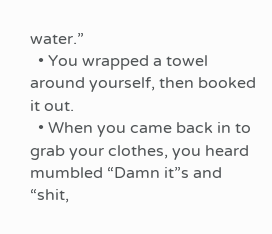water.”
  • You wrapped a towel around yourself, then booked it out.
  • When you came back in to grab your clothes, you heard mumbled “Damn it”s and “shit,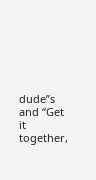dude”s and “Get it together,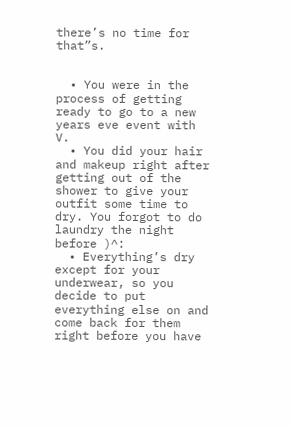there’s no time for that”s.


  • You were in the process of getting ready to go to a new years eve event with V.
  • You did your hair and makeup right after getting out of the shower to give your outfit some time to dry. You forgot to do laundry the night before )^:
  • Everything’s dry except for your underwear, so you decide to put everything else on and come back for them right before you have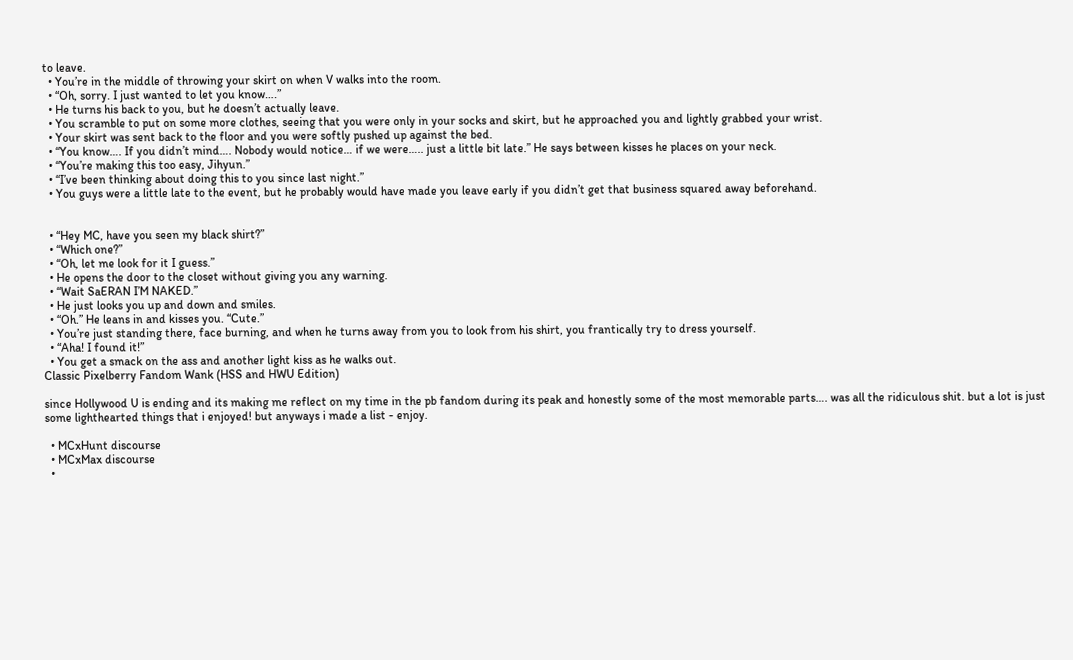to leave.
  • You’re in the middle of throwing your skirt on when V walks into the room.
  • “Oh, sorry. I just wanted to let you know….”
  • He turns his back to you, but he doesn’t actually leave.
  • You scramble to put on some more clothes, seeing that you were only in your socks and skirt, but he approached you and lightly grabbed your wrist.
  • Your skirt was sent back to the floor and you were softly pushed up against the bed.
  • “You know…. If you didn’t mind…. Nobody would notice… if we were….. just a little bit late.” He says between kisses he places on your neck.
  • “You’re making this too easy, Jihyun.”
  • “I’ve been thinking about doing this to you since last night.”
  • You guys were a little late to the event, but he probably would have made you leave early if you didn’t get that business squared away beforehand.


  • “Hey MC, have you seen my black shirt?”
  • “Which one?”
  • “Oh, let me look for it I guess.”
  • He opens the door to the closet without giving you any warning.
  • “Wait SaERAN I’M NAKED.”
  • He just looks you up and down and smiles.
  • “Oh.” He leans in and kisses you. “Cute.”
  • You’re just standing there, face burning, and when he turns away from you to look from his shirt, you frantically try to dress yourself.
  • “Aha! I found it!”
  • You get a smack on the ass and another light kiss as he walks out.
Classic Pixelberry Fandom Wank (HSS and HWU Edition)

since Hollywood U is ending and its making me reflect on my time in the pb fandom during its peak and honestly some of the most memorable parts…. was all the ridiculous shit. but a lot is just some lighthearted things that i enjoyed! but anyways i made a list - enjoy.

  • MCxHunt discourse
  • MCxMax discourse
  •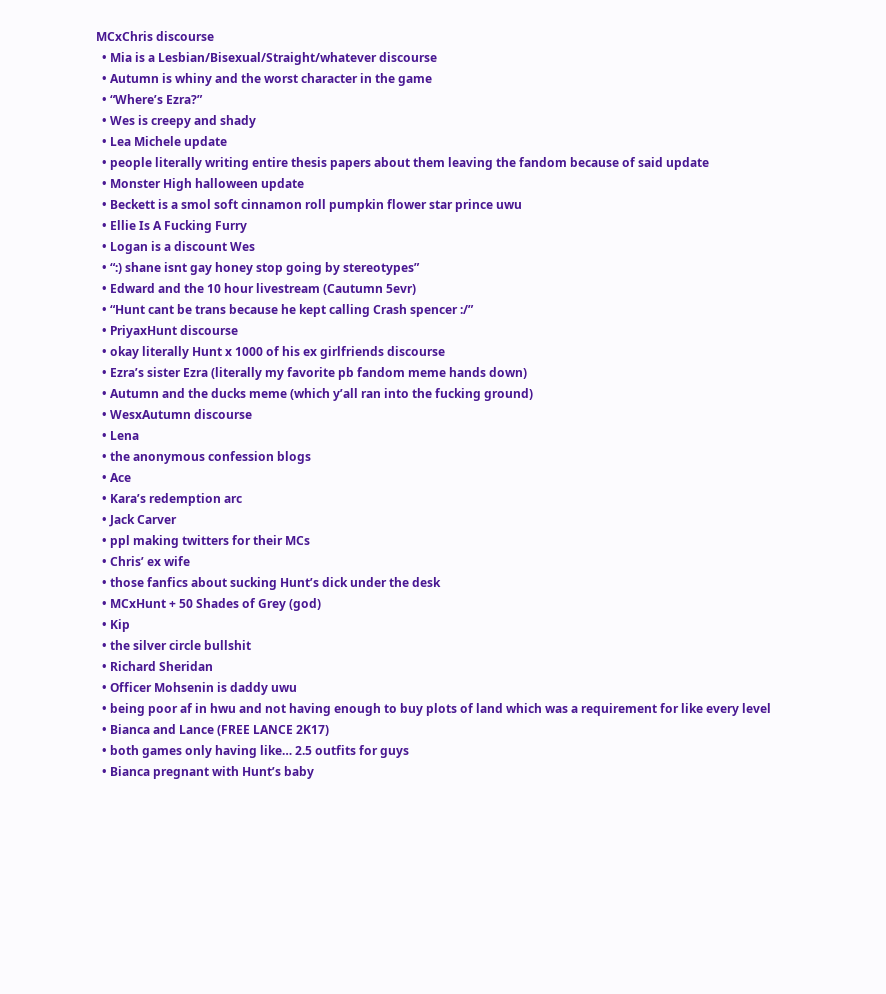MCxChris discourse
  • Mia is a Lesbian/Bisexual/Straight/whatever discourse
  • Autumn is whiny and the worst character in the game
  • “Where’s Ezra?”
  • Wes is creepy and shady
  • Lea Michele update
  • people literally writing entire thesis papers about them leaving the fandom because of said update
  • Monster High halloween update
  • Beckett is a smol soft cinnamon roll pumpkin flower star prince uwu
  • Ellie Is A Fucking Furry
  • Logan is a discount Wes
  • “:) shane isnt gay honey stop going by stereotypes”
  • Edward and the 10 hour livestream (Cautumn 5evr)
  • “Hunt cant be trans because he kept calling Crash spencer :/”
  • PriyaxHunt discourse
  • okay literally Hunt x 1000 of his ex girlfriends discourse
  • Ezra’s sister Ezra (literally my favorite pb fandom meme hands down)
  • Autumn and the ducks meme (which y’all ran into the fucking ground)
  • WesxAutumn discourse
  • Lena
  • the anonymous confession blogs
  • Ace
  • Kara’s redemption arc
  • Jack Carver
  • ppl making twitters for their MCs
  • Chris’ ex wife
  • those fanfics about sucking Hunt’s dick under the desk
  • MCxHunt + 50 Shades of Grey (god)
  • Kip
  • the silver circle bullshit
  • Richard Sheridan
  • Officer Mohsenin is daddy uwu
  • being poor af in hwu and not having enough to buy plots of land which was a requirement for like every level
  • Bianca and Lance (FREE LANCE 2K17)
  • both games only having like… 2.5 outfits for guys
  • Bianca pregnant with Hunt’s baby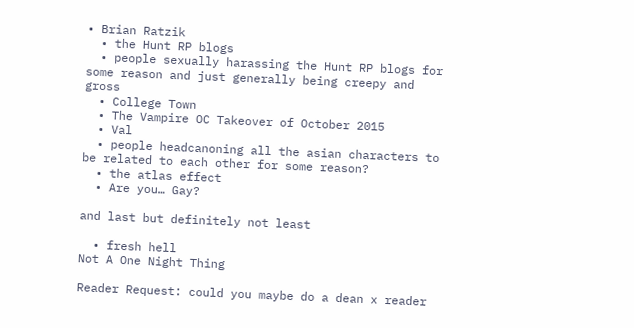• Brian Ratzik
  • the Hunt RP blogs
  • people sexually harassing the Hunt RP blogs for some reason and just generally being creepy and gross
  • College Town
  • The Vampire OC Takeover of October 2015
  • Val
  • people headcanoning all the asian characters to be related to each other for some reason?
  • the atlas effect
  • Are you… Gay?

and last but definitely not least

  • fresh hell
Not A One Night Thing

Reader Request: could you maybe do a dean x reader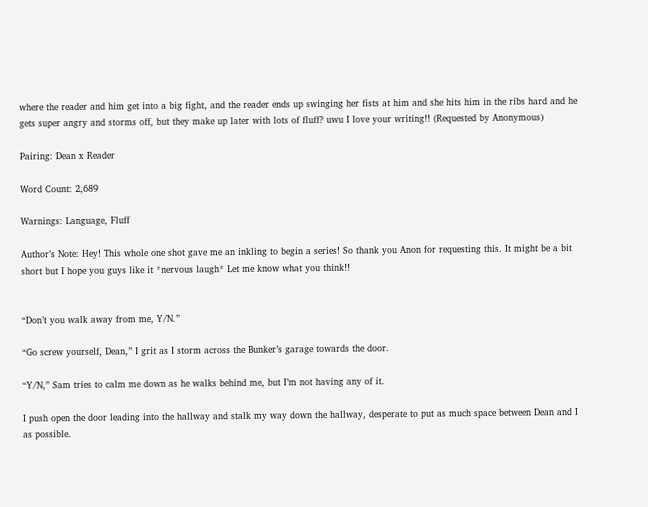where the reader and him get into a big fight, and the reader ends up swinging her fists at him and she hits him in the ribs hard and he gets super angry and storms off, but they make up later with lots of fluff? uwu I love your writing!! (Requested by Anonymous)

Pairing: Dean x Reader

Word Count: 2,689

Warnings: Language, Fluff

Author’s Note: Hey! This whole one shot gave me an inkling to begin a series! So thank you Anon for requesting this. It might be a bit short but I hope you guys like it *nervous laugh* Let me know what you think!!


“Don’t you walk away from me, Y/N.”

“Go screw yourself, Dean,” I grit as I storm across the Bunker’s garage towards the door.

“Y/N,” Sam tries to calm me down as he walks behind me, but I’m not having any of it.

I push open the door leading into the hallway and stalk my way down the hallway, desperate to put as much space between Dean and I as possible.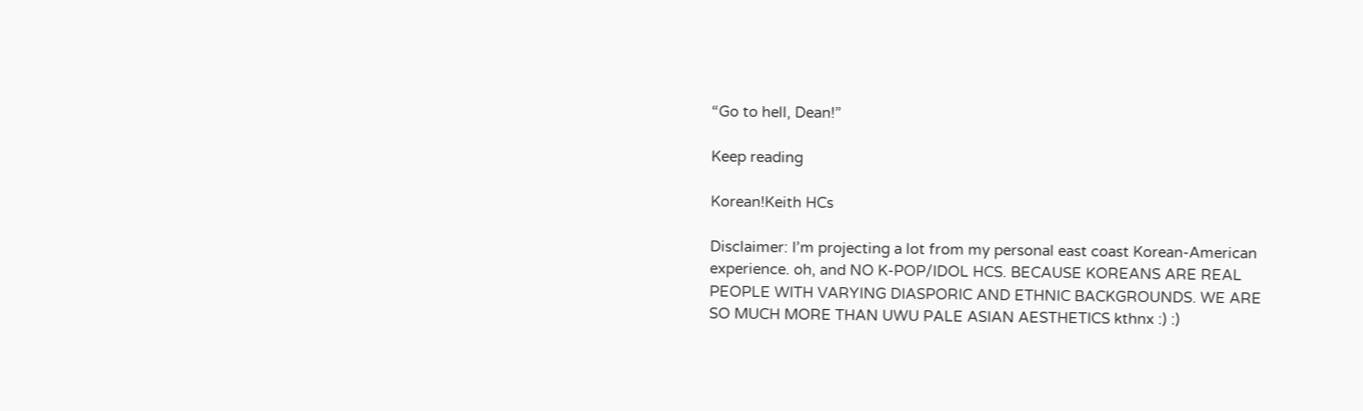“Go to hell, Dean!”

Keep reading

Korean!Keith HCs

Disclaimer: I’m projecting a lot from my personal east coast Korean-American experience. oh, and NO K-POP/IDOL HCS. BECAUSE KOREANS ARE REAL PEOPLE WITH VARYING DIASPORIC AND ETHNIC BACKGROUNDS. WE ARE SO MUCH MORE THAN UWU PALE ASIAN AESTHETICS kthnx :) :)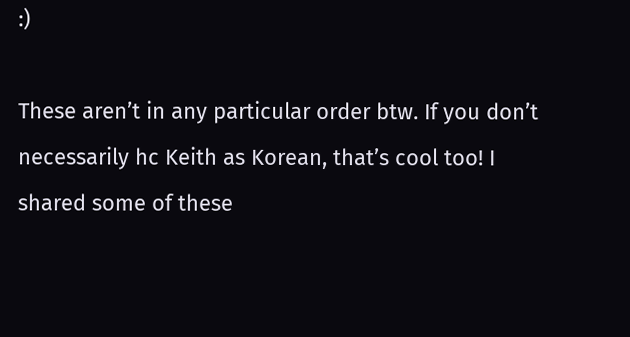:)

These aren’t in any particular order btw. If you don’t necessarily hc Keith as Korean, that’s cool too! I shared some of these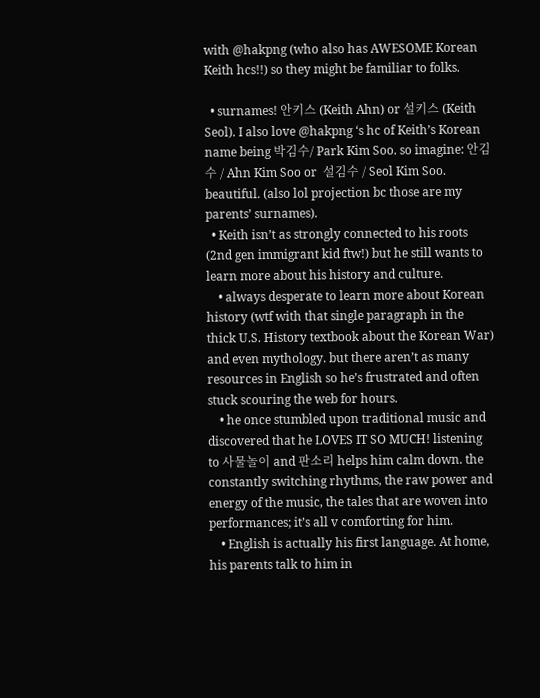with @hakpng (who also has AWESOME Korean Keith hcs!!) so they might be familiar to folks.

  • surnames! 안키스 (Keith Ahn) or 설키스 (Keith Seol). I also love @hakpng ‘s hc of Keith’s Korean name being 박김수/ Park Kim Soo. so imagine: 안김수 / Ahn Kim Soo or  설김수 / Seol Kim Soo. beautiful. (also lol projection bc those are my parents’ surnames).
  • Keith isn’t as strongly connected to his roots (2nd gen immigrant kid ftw!) but he still wants to learn more about his history and culture.
    • always desperate to learn more about Korean history (wtf with that single paragraph in the thick U.S. History textbook about the Korean War) and even mythology. but there aren’t as many resources in English so he’s frustrated and often stuck scouring the web for hours.
    • he once stumbled upon traditional music and discovered that he LOVES IT SO MUCH! listening to 사물놀이 and 판소리 helps him calm down. the constantly switching rhythms, the raw power and energy of the music, the tales that are woven into performances; it’s all v comforting for him.
    • English is actually his first language. At home, his parents talk to him in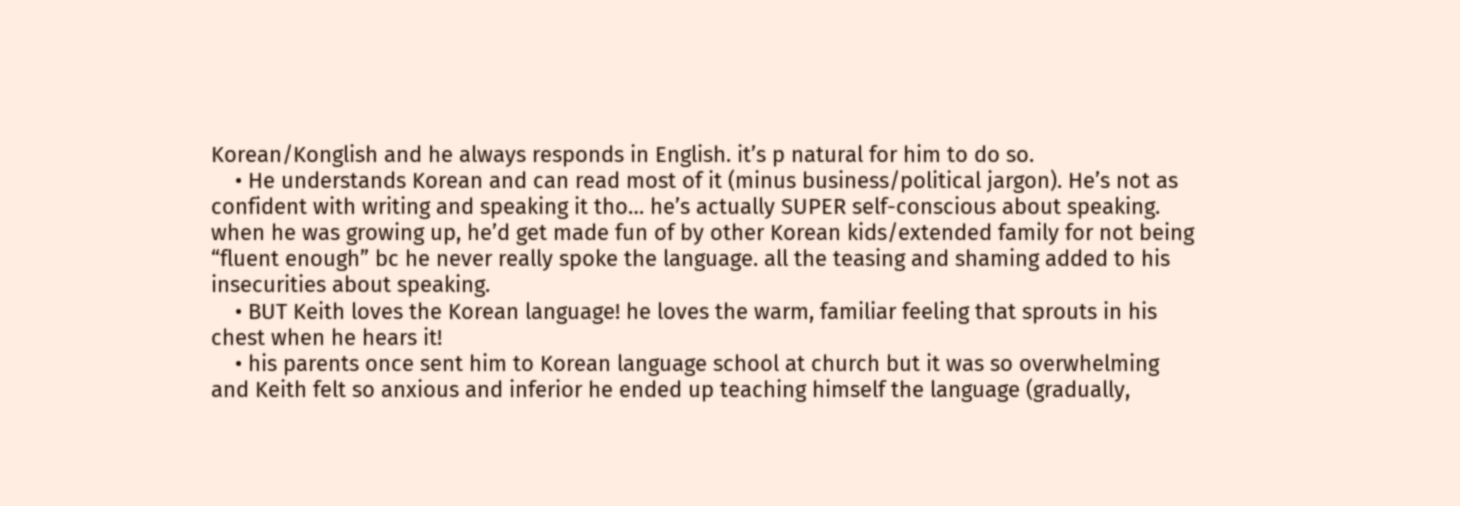Korean/Konglish and he always responds in English. it’s p natural for him to do so.
    • He understands Korean and can read most of it (minus business/political jargon). He’s not as confident with writing and speaking it tho… he’s actually SUPER self-conscious about speaking. when he was growing up, he’d get made fun of by other Korean kids/extended family for not being “fluent enough” bc he never really spoke the language. all the teasing and shaming added to his insecurities about speaking.
    • BUT Keith loves the Korean language! he loves the warm, familiar feeling that sprouts in his chest when he hears it!
    • his parents once sent him to Korean language school at church but it was so overwhelming and Keith felt so anxious and inferior he ended up teaching himself the language (gradually,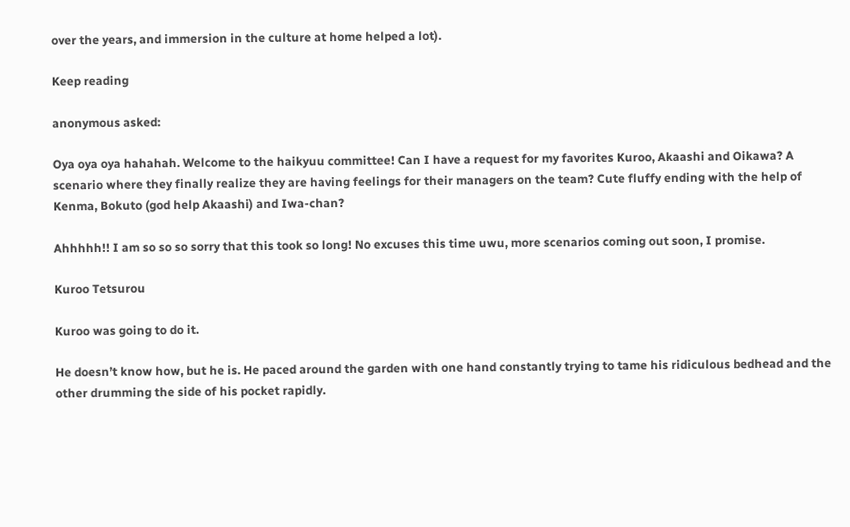over the years, and immersion in the culture at home helped a lot).

Keep reading

anonymous asked:

Oya oya oya hahahah. Welcome to the haikyuu committee! Can I have a request for my favorites Kuroo, Akaashi and Oikawa? A scenario where they finally realize they are having feelings for their managers on the team? Cute fluffy ending with the help of Kenma, Bokuto (god help Akaashi) and Iwa-chan?

Ahhhhh!! I am so so so sorry that this took so long! No excuses this time uwu, more scenarios coming out soon, I promise.

Kuroo Tetsurou

Kuroo was going to do it.

He doesn’t know how, but he is. He paced around the garden with one hand constantly trying to tame his ridiculous bedhead and the other drumming the side of his pocket rapidly.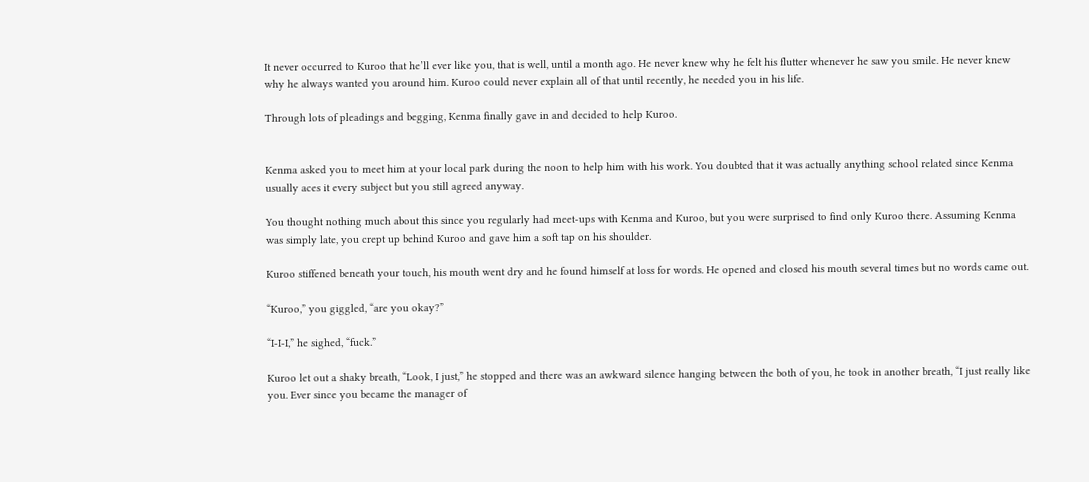It never occurred to Kuroo that he’ll ever like you, that is well, until a month ago. He never knew why he felt his flutter whenever he saw you smile. He never knew why he always wanted you around him. Kuroo could never explain all of that until recently, he needed you in his life.

Through lots of pleadings and begging, Kenma finally gave in and decided to help Kuroo.


Kenma asked you to meet him at your local park during the noon to help him with his work. You doubted that it was actually anything school related since Kenma usually aces it every subject but you still agreed anyway.

You thought nothing much about this since you regularly had meet-ups with Kenma and Kuroo, but you were surprised to find only Kuroo there. Assuming Kenma was simply late, you crept up behind Kuroo and gave him a soft tap on his shoulder.

Kuroo stiffened beneath your touch, his mouth went dry and he found himself at loss for words. He opened and closed his mouth several times but no words came out.

“Kuroo,” you giggled, “are you okay?”

“I-I-I,” he sighed, “fuck.”

Kuroo let out a shaky breath, “Look, I just,” he stopped and there was an awkward silence hanging between the both of you, he took in another breath, “I just really like you. Ever since you became the manager of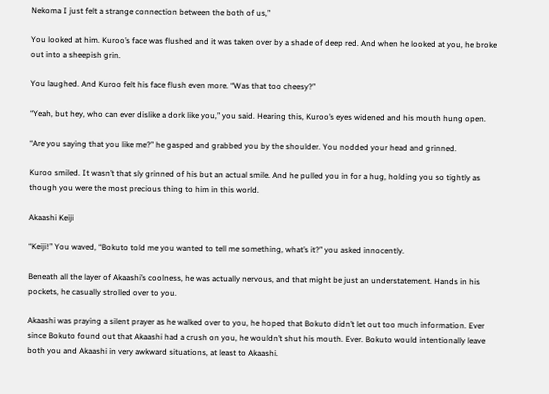Nekoma I just felt a strange connection between the both of us,”

You looked at him. Kuroo’s face was flushed and it was taken over by a shade of deep red. And when he looked at you, he broke out into a sheepish grin.

You laughed. And Kuroo felt his face flush even more. “Was that too cheesy?”

“Yeah, but hey, who can ever dislike a dork like you,” you said. Hearing this, Kuroo’s eyes widened and his mouth hung open.

“Are you saying that you like me?” he gasped and grabbed you by the shoulder. You nodded your head and grinned.

Kuroo smiled. It wasn’t that sly grinned of his but an actual smile. And he pulled you in for a hug, holding you so tightly as though you were the most precious thing to him in this world.

Akaashi Keiji

“Keiji!” You waved, “Bokuto told me you wanted to tell me something, what’s it?” you asked innocently.

Beneath all the layer of Akaashi’s coolness, he was actually nervous, and that might be just an understatement. Hands in his pockets, he casually strolled over to you.

Akaashi was praying a silent prayer as he walked over to you, he hoped that Bokuto didn’t let out too much information. Ever since Bokuto found out that Akaashi had a crush on you, he wouldn’t shut his mouth. Ever. Bokuto would intentionally leave both you and Akaashi in very awkward situations, at least to Akaashi.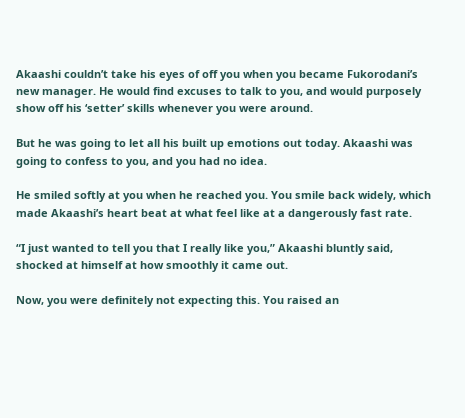Akaashi couldn’t take his eyes of off you when you became Fukorodani’s new manager. He would find excuses to talk to you, and would purposely show off his ‘setter’ skills whenever you were around.

But he was going to let all his built up emotions out today. Akaashi was going to confess to you, and you had no idea.

He smiled softly at you when he reached you. You smile back widely, which made Akaashi’s heart beat at what feel like at a dangerously fast rate.

“I just wanted to tell you that I really like you,” Akaashi bluntly said, shocked at himself at how smoothly it came out.

Now, you were definitely not expecting this. You raised an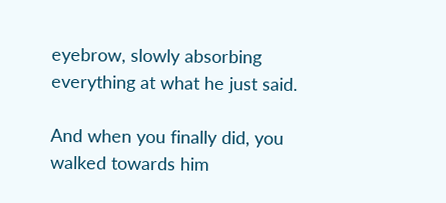eyebrow, slowly absorbing everything at what he just said.

And when you finally did, you walked towards him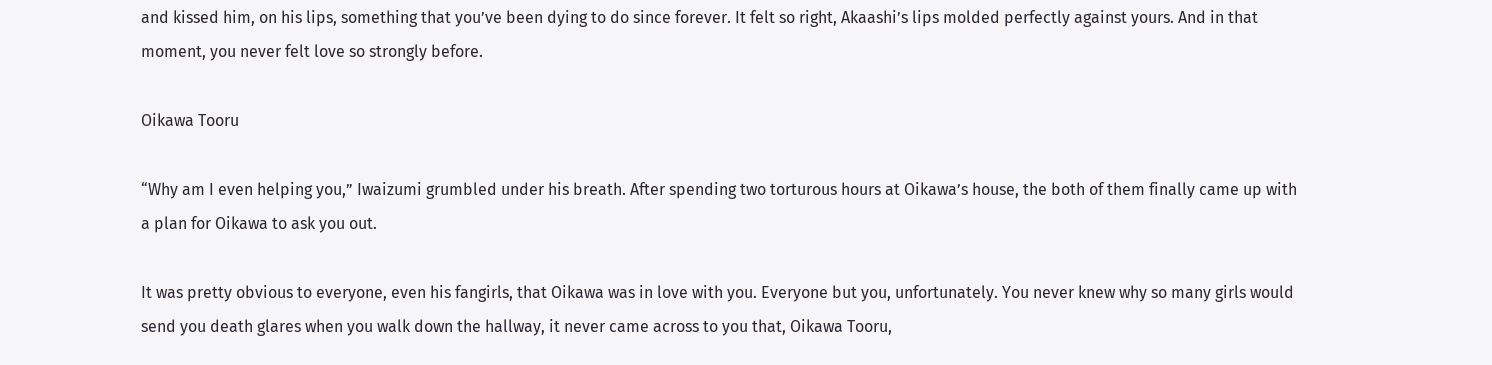and kissed him, on his lips, something that you’ve been dying to do since forever. It felt so right, Akaashi’s lips molded perfectly against yours. And in that moment, you never felt love so strongly before.

Oikawa Tooru

“Why am I even helping you,” Iwaizumi grumbled under his breath. After spending two torturous hours at Oikawa’s house, the both of them finally came up with a plan for Oikawa to ask you out.

It was pretty obvious to everyone, even his fangirls, that Oikawa was in love with you. Everyone but you, unfortunately. You never knew why so many girls would send you death glares when you walk down the hallway, it never came across to you that, Oikawa Tooru,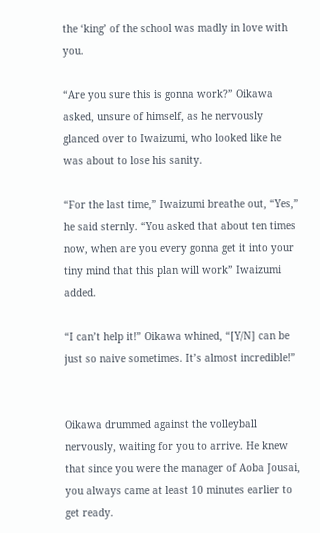the ‘king’ of the school was madly in love with you.

“Are you sure this is gonna work?” Oikawa asked, unsure of himself, as he nervously glanced over to Iwaizumi, who looked like he was about to lose his sanity.

“For the last time,” Iwaizumi breathe out, “Yes,” he said sternly. “You asked that about ten times now, when are you every gonna get it into your tiny mind that this plan will work” Iwaizumi added.

“I can’t help it!” Oikawa whined, “[Y/N] can be just so naive sometimes. It’s almost incredible!”


Oikawa drummed against the volleyball nervously, waiting for you to arrive. He knew that since you were the manager of Aoba Jousai, you always came at least 10 minutes earlier to get ready.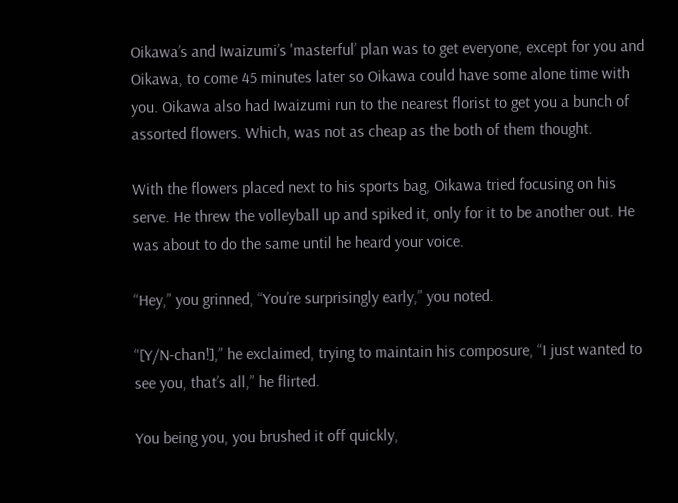Oikawa’s and Iwaizumi’s 'masterful’ plan was to get everyone, except for you and Oikawa, to come 45 minutes later so Oikawa could have some alone time with you. Oikawa also had Iwaizumi run to the nearest florist to get you a bunch of assorted flowers. Which, was not as cheap as the both of them thought.

With the flowers placed next to his sports bag, Oikawa tried focusing on his serve. He threw the volleyball up and spiked it, only for it to be another out. He was about to do the same until he heard your voice.

“Hey,” you grinned, “You’re surprisingly early,” you noted.

“[Y/N-chan!],” he exclaimed, trying to maintain his composure, “I just wanted to see you, that’s all,” he flirted.

You being you, you brushed it off quickly,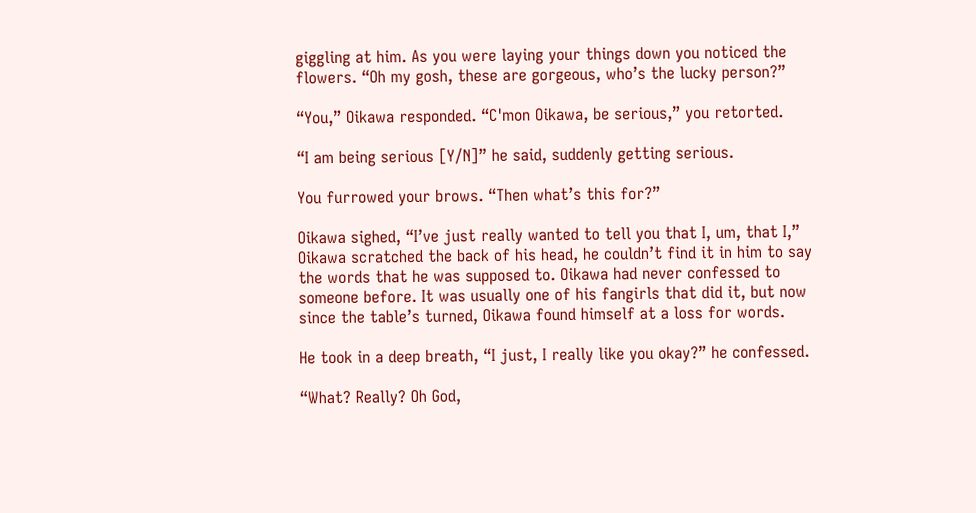giggling at him. As you were laying your things down you noticed the flowers. “Oh my gosh, these are gorgeous, who’s the lucky person?”

“You,” Oikawa responded. “C'mon Oikawa, be serious,” you retorted.

“I am being serious [Y/N]” he said, suddenly getting serious.

You furrowed your brows. “Then what’s this for?”

Oikawa sighed, “I’ve just really wanted to tell you that I, um, that I,” Oikawa scratched the back of his head, he couldn’t find it in him to say the words that he was supposed to. Oikawa had never confessed to someone before. It was usually one of his fangirls that did it, but now since the table’s turned, Oikawa found himself at a loss for words.

He took in a deep breath, “I just, I really like you okay?” he confessed.

“What? Really? Oh God,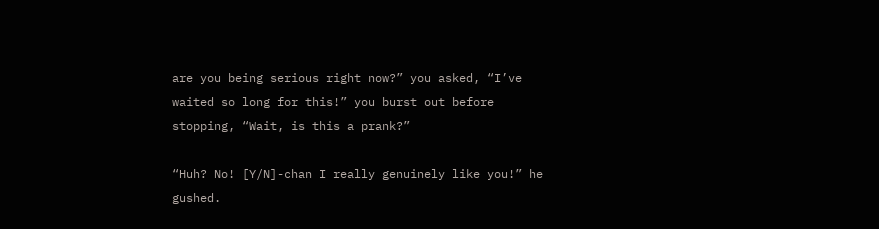are you being serious right now?” you asked, “I’ve waited so long for this!” you burst out before stopping, “Wait, is this a prank?”

“Huh? No! [Y/N]-chan I really genuinely like you!” he gushed.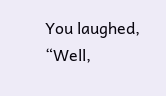You laughed, “Well,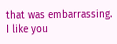that was embarrassing. I like you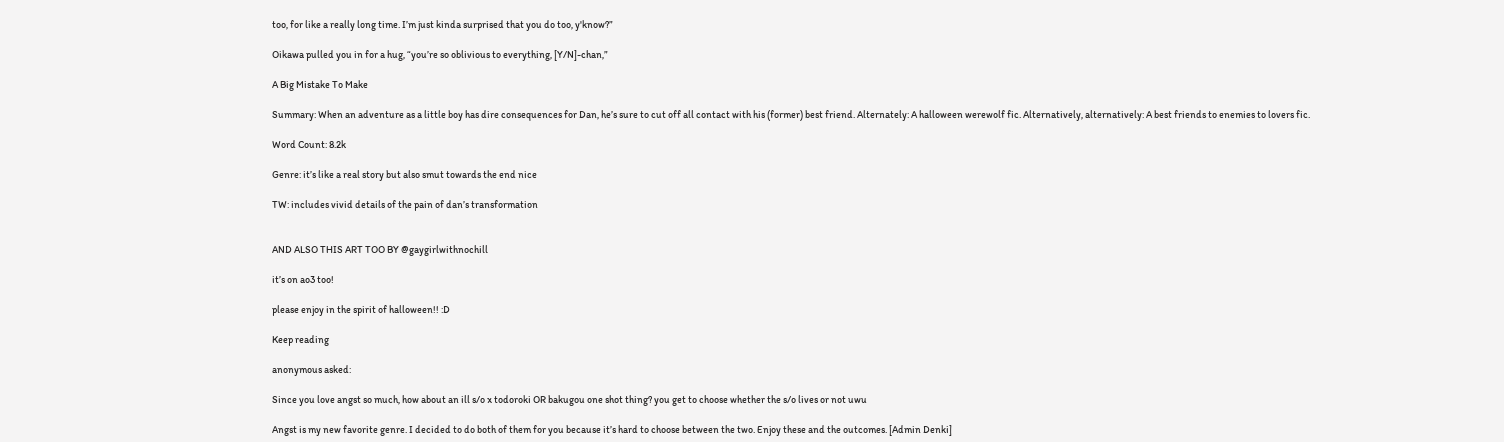too, for like a really long time. I’m just kinda surprised that you do too, y'know?”

Oikawa pulled you in for a hug, “you’re so oblivious to everything, [Y/N]-chan,”

A Big Mistake To Make

Summary: When an adventure as a little boy has dire consequences for Dan, he’s sure to cut off all contact with his (former) best friend. Alternately: A halloween werewolf fic. Alternatively, alternatively: A best friends to enemies to lovers fic.

Word Count: 8.2k

Genre: it’s like a real story but also smut towards the end nice

TW: includes vivid details of the pain of dan’s transformation


AND ALSO THIS ART TOO BY @gaygirlwithnochill

it’s on ao3 too!

please enjoy in the spirit of halloween!! :D

Keep reading

anonymous asked:

Since you love angst so much, how about an ill s/o x todoroki OR bakugou one shot thing? you get to choose whether the s/o lives or not uwu

Angst is my new favorite genre. I decided to do both of them for you because it’s hard to choose between the two. Enjoy these and the outcomes. [Admin Denki]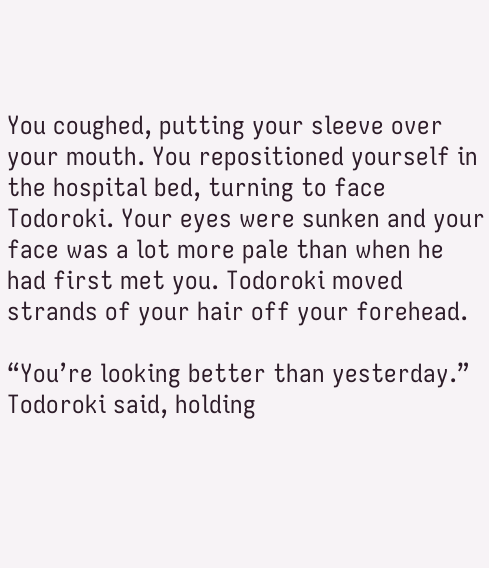You coughed, putting your sleeve over your mouth. You repositioned yourself in the hospital bed, turning to face Todoroki. Your eyes were sunken and your face was a lot more pale than when he had first met you. Todoroki moved strands of your hair off your forehead.

“You’re looking better than yesterday.” Todoroki said, holding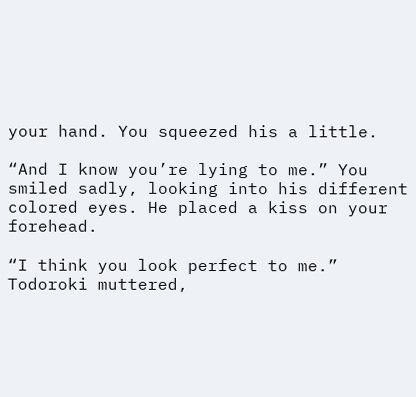your hand. You squeezed his a little.

“And I know you’re lying to me.” You smiled sadly, looking into his different colored eyes. He placed a kiss on your forehead.

“I think you look perfect to me.” Todoroki muttered,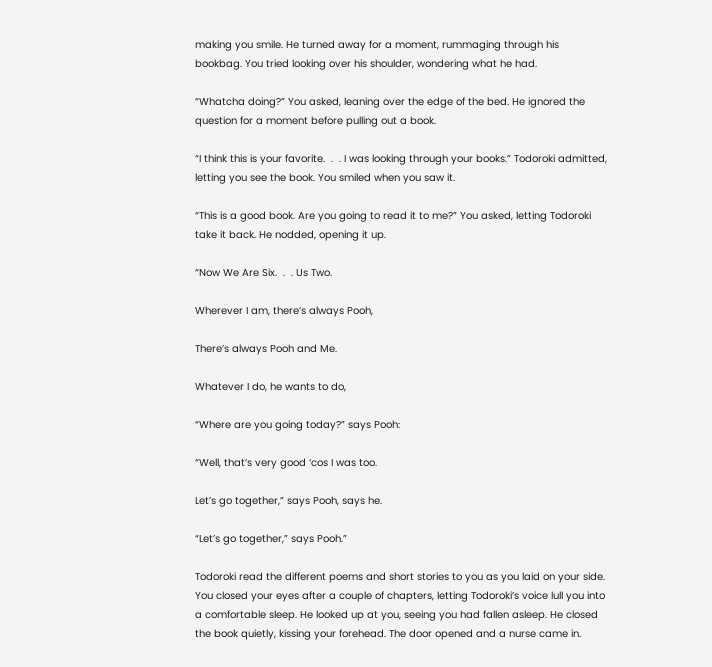making you smile. He turned away for a moment, rummaging through his bookbag. You tried looking over his shoulder, wondering what he had.

“Whatcha doing?” You asked, leaning over the edge of the bed. He ignored the question for a moment before pulling out a book.

“I think this is your favorite.  .  . I was looking through your books.” Todoroki admitted, letting you see the book. You smiled when you saw it.

“This is a good book. Are you going to read it to me?” You asked, letting Todoroki take it back. He nodded, opening it up.

“Now We Are Six.  .  . Us Two.

Wherever I am, there’s always Pooh,

There’s always Pooh and Me.

Whatever I do, he wants to do,

“Where are you going today?” says Pooh:

“Well, that’s very good ‘cos I was too.

Let’s go together,” says Pooh, says he.

“Let’s go together,” says Pooh.”

Todoroki read the different poems and short stories to you as you laid on your side. You closed your eyes after a couple of chapters, letting Todoroki’s voice lull you into a comfortable sleep. He looked up at you, seeing you had fallen asleep. He closed the book quietly, kissing your forehead. The door opened and a nurse came in.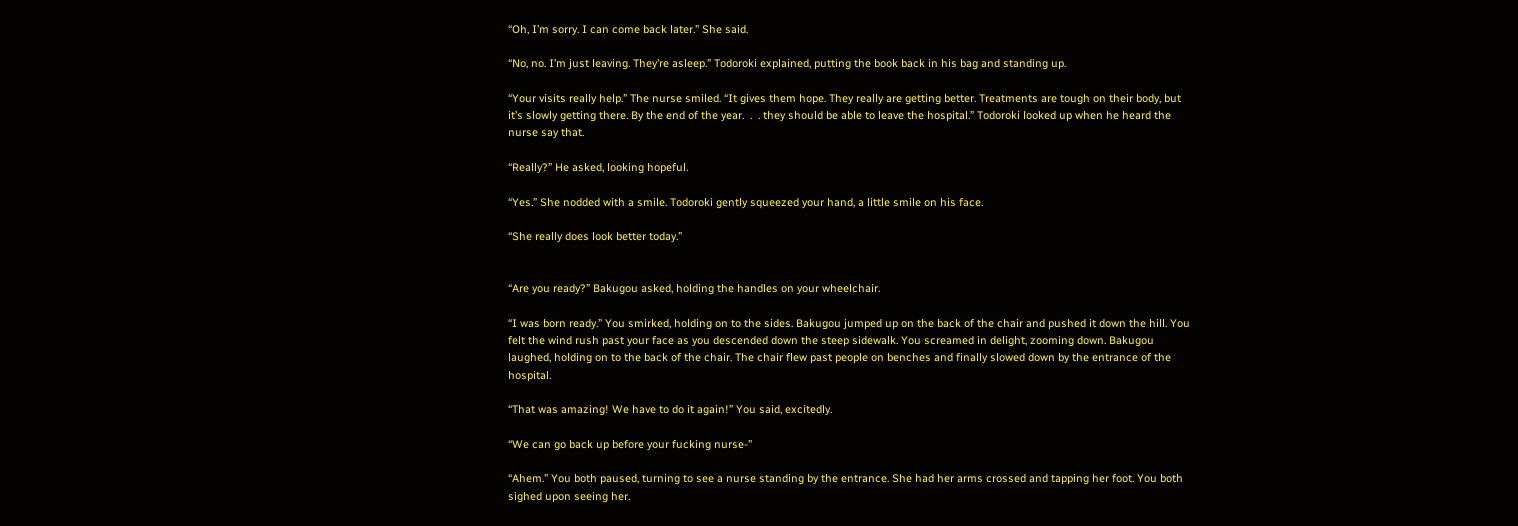“Oh, I’m sorry. I can come back later.” She said.

“No, no. I’m just leaving. They’re asleep.” Todoroki explained, putting the book back in his bag and standing up.

“Your visits really help.” The nurse smiled. “It gives them hope. They really are getting better. Treatments are tough on their body, but it’s slowly getting there. By the end of the year.  .  . they should be able to leave the hospital.” Todoroki looked up when he heard the nurse say that.

“Really?” He asked, looking hopeful.

“Yes.” She nodded with a smile. Todoroki gently squeezed your hand, a little smile on his face.

“She really does look better today.”


“Are you ready?” Bakugou asked, holding the handles on your wheelchair.

“I was born ready.” You smirked, holding on to the sides. Bakugou jumped up on the back of the chair and pushed it down the hill. You felt the wind rush past your face as you descended down the steep sidewalk. You screamed in delight, zooming down. Bakugou laughed, holding on to the back of the chair. The chair flew past people on benches and finally slowed down by the entrance of the hospital.

“That was amazing! We have to do it again!” You said, excitedly.

“We can go back up before your fucking nurse-”

“Ahem.” You both paused, turning to see a nurse standing by the entrance. She had her arms crossed and tapping her foot. You both sighed upon seeing her.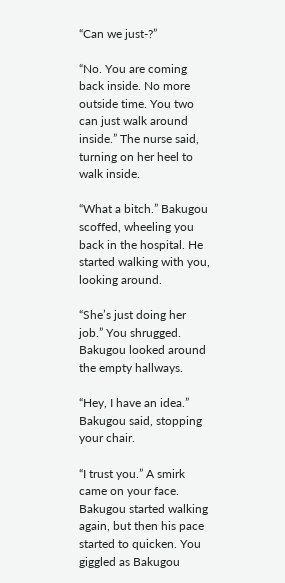“Can we just-?”

“No. You are coming back inside. No more outside time. You two can just walk around inside.” The nurse said, turning on her heel to walk inside.

“What a bitch.” Bakugou scoffed, wheeling you back in the hospital. He started walking with you, looking around.

“She’s just doing her job.” You shrugged. Bakugou looked around the empty hallways.

“Hey, I have an idea.” Bakugou said, stopping your chair.

“I trust you.” A smirk came on your face. Bakugou started walking again, but then his pace started to quicken. You giggled as Bakugou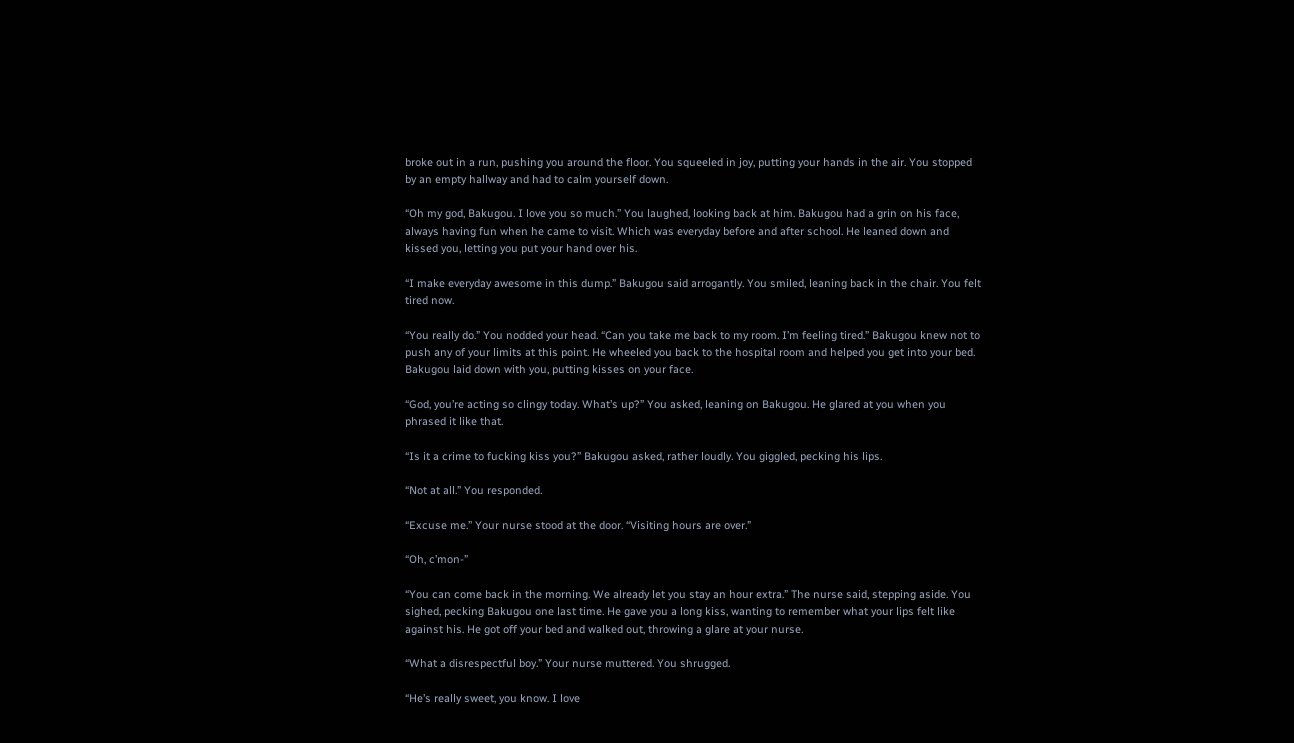broke out in a run, pushing you around the floor. You squeeled in joy, putting your hands in the air. You stopped by an empty hallway and had to calm yourself down.

“Oh my god, Bakugou. I love you so much.” You laughed, looking back at him. Bakugou had a grin on his face, always having fun when he came to visit. Which was everyday before and after school. He leaned down and kissed you, letting you put your hand over his.

“I make everyday awesome in this dump.” Bakugou said arrogantly. You smiled, leaning back in the chair. You felt tired now.

“You really do.” You nodded your head. “Can you take me back to my room. I’m feeling tired.” Bakugou knew not to push any of your limits at this point. He wheeled you back to the hospital room and helped you get into your bed. Bakugou laid down with you, putting kisses on your face.

“God, you’re acting so clingy today. What’s up?” You asked, leaning on Bakugou. He glared at you when you phrased it like that.

“Is it a crime to fucking kiss you?” Bakugou asked, rather loudly. You giggled, pecking his lips.

“Not at all.” You responded.

“Excuse me.” Your nurse stood at the door. “Visiting hours are over.”

“Oh, c’mon-”

“You can come back in the morning. We already let you stay an hour extra.” The nurse said, stepping aside. You sighed, pecking Bakugou one last time. He gave you a long kiss, wanting to remember what your lips felt like against his. He got off your bed and walked out, throwing a glare at your nurse.

“What a disrespectful boy.” Your nurse muttered. You shrugged.

“He’s really sweet, you know. I love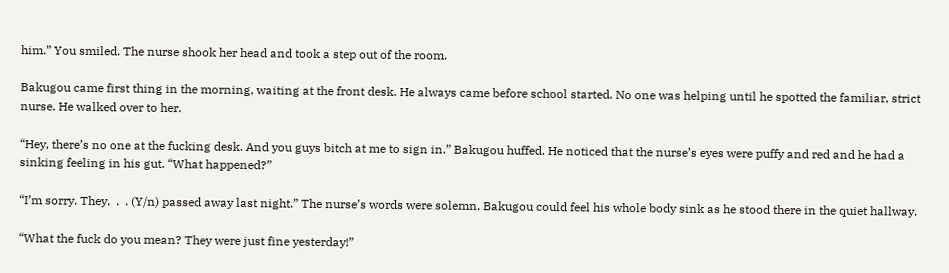him.” You smiled. The nurse shook her head and took a step out of the room.

Bakugou came first thing in the morning, waiting at the front desk. He always came before school started. No one was helping until he spotted the familiar, strict nurse. He walked over to her.

“Hey, there’s no one at the fucking desk. And you guys bitch at me to sign in.” Bakugou huffed. He noticed that the nurse’s eyes were puffy and red and he had a sinking feeling in his gut. “What happened?”

“I’m sorry. They.  .  . (Y/n) passed away last night.” The nurse’s words were solemn. Bakugou could feel his whole body sink as he stood there in the quiet hallway.

“What the fuck do you mean? They were just fine yesterday!”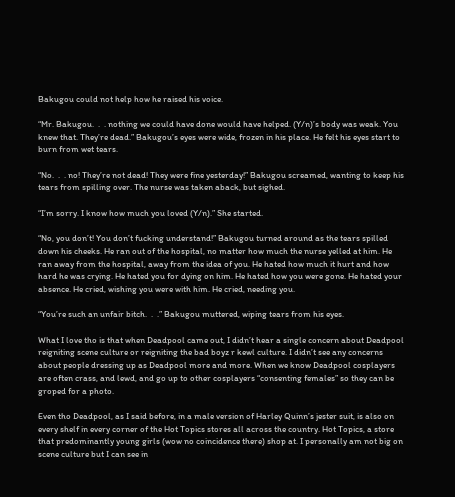Bakugou could not help how he raised his voice.

“Mr. Bakugou.  .  . nothing we could have done would have helped. (Y/n)’s body was weak. You knew that. They’re dead.” Bakugou’s eyes were wide, frozen in his place. He felt his eyes start to burn from wet tears.

“No.  .  . no! They’re not dead! They were fine yesterday!” Bakugou screamed, wanting to keep his tears from spilling over. The nurse was taken aback, but sighed.

“I’m sorry. I know how much you loved (Y/n).” She started.

“No, you don’t! You don’t fucking understand!” Bakugou turned around as the tears spilled down his cheeks. He ran out of the hospital, no matter how much the nurse yelled at him. He ran away from the hospital, away from the idea of you. He hated how much it hurt and how hard he was crying. He hated you for dying on him. He hated how you were gone. He hated your absence. He cried, wishing you were with him. He cried, needing you.

“You’re such an unfair bitch.  .  .” Bakugou muttered, wiping tears from his eyes.

What I love tho is that when Deadpool came out, I didn’t hear a single concern about Deadpool reigniting scene culture or reigniting the bad boyz r kewl culture. I didn’t see any concerns about people dressing up as Deadpool more and more. When we know Deadpool cosplayers are often crass, and lewd, and go up to other cosplayers “consenting females” so they can be groped for a photo.

Even tho Deadpool, as I said before, in a male version of Harley Quinn’s jester suit, is also on every shelf in every corner of the Hot Topics stores all across the country. Hot Topics, a store that predominantly young girls (wow no coincidence there) shop at. I personally am not big on scene culture but I can see in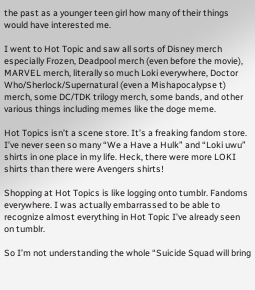the past as a younger teen girl how many of their things would have interested me.

I went to Hot Topic and saw all sorts of Disney merch especially Frozen, Deadpool merch (even before the movie), MARVEL merch, literally so much Loki everywhere, Doctor Who/Sherlock/Supernatural (even a Mishapocalypse t) merch, some DC/TDK trilogy merch, some bands, and other various things including memes like the doge meme.

Hot Topics isn’t a scene store. It’s a freaking fandom store. I’ve never seen so many “We a Have a Hulk” and “Loki uwu” shirts in one place in my life. Heck, there were more LOKI shirts than there were Avengers shirts!

Shopping at Hot Topics is like logging onto tumblr. Fandoms everywhere. I was actually embarrassed to be able to recognize almost everything in Hot Topic I’ve already seen on tumblr.

So I’m not understanding the whole “Suicide Squad will bring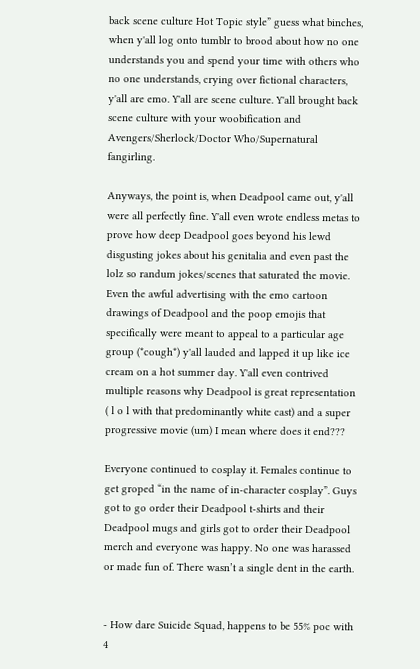back scene culture Hot Topic style” guess what binches, when y'all log onto tumblr to brood about how no one understands you and spend your time with others who no one understands, crying over fictional characters, y'all are emo. Y'all are scene culture. Y'all brought back scene culture with your woobification and Avengers/Sherlock/Doctor Who/Supernatural fangirling.

Anyways, the point is, when Deadpool came out, y'all were all perfectly fine. Y'all even wrote endless metas to prove how deep Deadpool goes beyond his lewd disgusting jokes about his genitalia and even past the lolz so randum jokes/scenes that saturated the movie. Even the awful advertising with the emo cartoon drawings of Deadpool and the poop emojis that specifically were meant to appeal to a particular age group (*cough*) y'all lauded and lapped it up like ice cream on a hot summer day. Y'all even contrived multiple reasons why Deadpool is great representation ( l o l with that predominantly white cast) and a super progressive movie (um) I mean where does it end???

Everyone continued to cosplay it. Females continue to get groped “in the name of in-character cosplay”. Guys got to go order their Deadpool t-shirts and their Deadpool mugs and girls got to order their Deadpool merch and everyone was happy. No one was harassed or made fun of. There wasn’t a single dent in the earth.


- How dare Suicide Squad, happens to be 55% poc with 4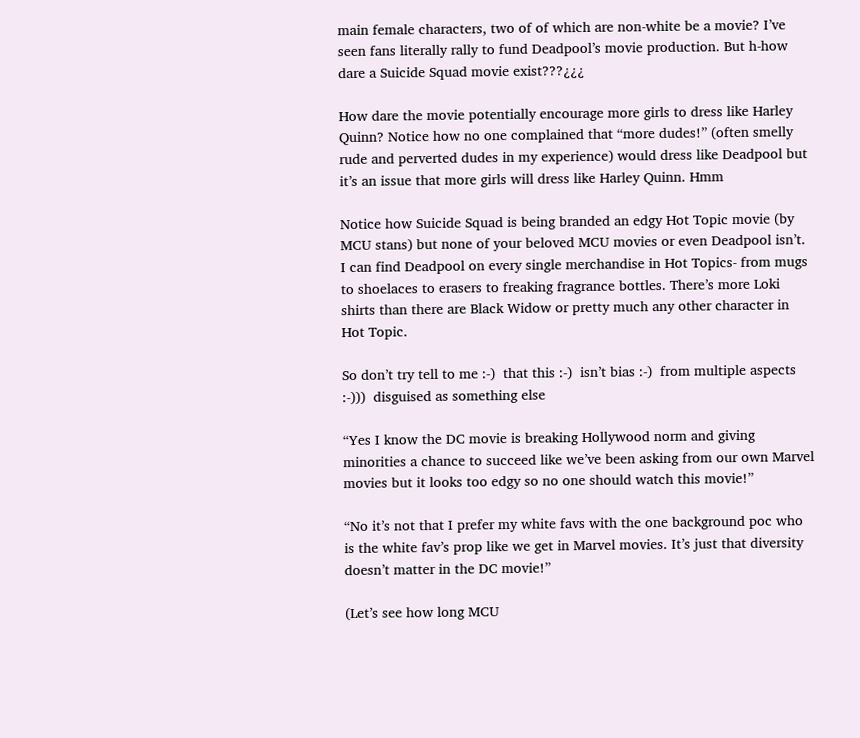main female characters, two of of which are non-white be a movie? I’ve seen fans literally rally to fund Deadpool’s movie production. But h-how dare a Suicide Squad movie exist???¿¿¿

How dare the movie potentially encourage more girls to dress like Harley Quinn? Notice how no one complained that “more dudes!” (often smelly rude and perverted dudes in my experience) would dress like Deadpool but it’s an issue that more girls will dress like Harley Quinn. Hmm

Notice how Suicide Squad is being branded an edgy Hot Topic movie (by MCU stans) but none of your beloved MCU movies or even Deadpool isn’t. I can find Deadpool on every single merchandise in Hot Topics- from mugs to shoelaces to erasers to freaking fragrance bottles. There’s more Loki shirts than there are Black Widow or pretty much any other character in Hot Topic.

So don’t try tell to me :-)  that this :-)  isn’t bias :-)  from multiple aspects :-)))  disguised as something else

“Yes I know the DC movie is breaking Hollywood norm and giving minorities a chance to succeed like we’ve been asking from our own Marvel movies but it looks too edgy so no one should watch this movie!”

“No it’s not that I prefer my white favs with the one background poc who is the white fav’s prop like we get in Marvel movies. It’s just that diversity doesn’t matter in the DC movie!”

(Let’s see how long MCU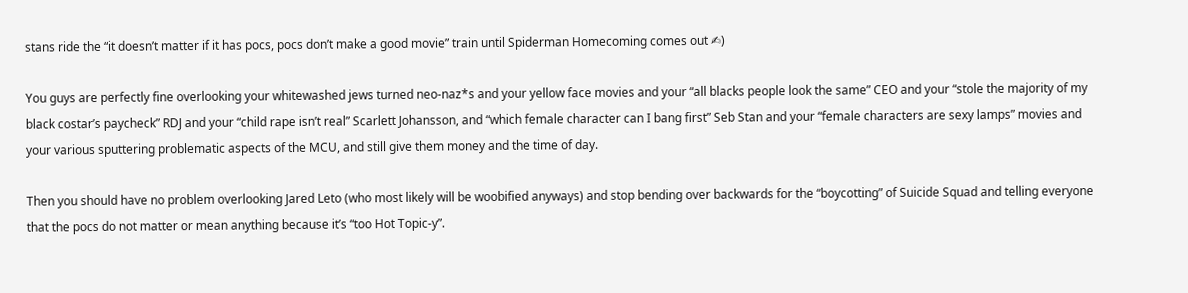stans ride the “it doesn’t matter if it has pocs, pocs don’t make a good movie” train until Spiderman Homecoming comes out ✍)

You guys are perfectly fine overlooking your whitewashed jews turned neo-naz*s and your yellow face movies and your “all blacks people look the same” CEO and your “stole the majority of my black costar’s paycheck” RDJ and your “child rape isn’t real” Scarlett Johansson, and “which female character can I bang first” Seb Stan and your “female characters are sexy lamps” movies and your various sputtering problematic aspects of the MCU, and still give them money and the time of day.

Then you should have no problem overlooking Jared Leto (who most likely will be woobified anyways) and stop bending over backwards for the “boycotting” of Suicide Squad and telling everyone that the pocs do not matter or mean anything because it’s “too Hot Topic-y”.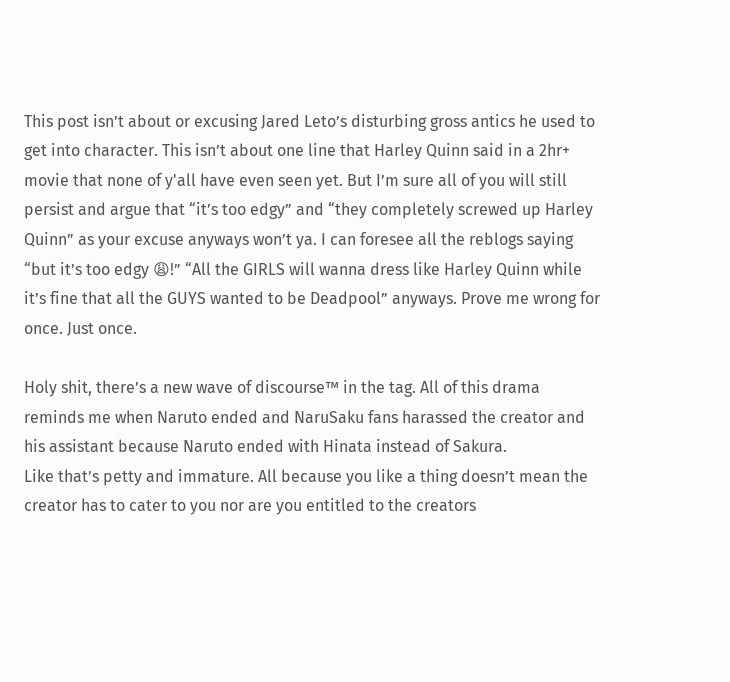This post isn’t about or excusing Jared Leto’s disturbing gross antics he used to get into character. This isn’t about one line that Harley Quinn said in a 2hr+ movie that none of y'all have even seen yet. But I’m sure all of you will still persist and argue that “it’s too edgy” and “they completely screwed up Harley Quinn” as your excuse anyways won’t ya. I can foresee all the reblogs saying “but it’s too edgy 😩!” “All the GIRLS will wanna dress like Harley Quinn while it’s fine that all the GUYS wanted to be Deadpool” anyways. Prove me wrong for once. Just once.

Holy shit, there’s a new wave of discourse™ in the tag. All of this drama reminds me when Naruto ended and NaruSaku fans harassed the creator and his assistant because Naruto ended with Hinata instead of Sakura.
Like that’s petty and immature. All because you like a thing doesn’t mean the creator has to cater to you nor are you entitled to the creators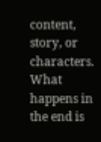content, story, or characters. What happens in the end is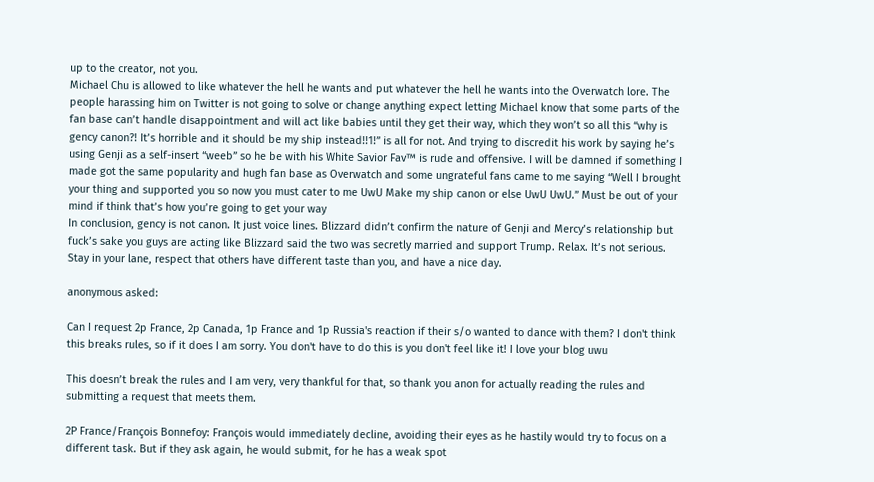up to the creator, not you.
Michael Chu is allowed to like whatever the hell he wants and put whatever the hell he wants into the Overwatch lore. The people harassing him on Twitter is not going to solve or change anything expect letting Michael know that some parts of the fan base can’t handle disappointment and will act like babies until they get their way, which they won’t so all this “why is gency canon?! It’s horrible and it should be my ship instead!!1!” is all for not. And trying to discredit his work by saying he’s using Genji as a self-insert “weeb” so he be with his White Savior Fav™ is rude and offensive. I will be damned if something I made got the same popularity and hugh fan base as Overwatch and some ungrateful fans came to me saying “Well I brought your thing and supported you so now you must cater to me UwU Make my ship canon or else UwU UwU.” Must be out of your mind if think that’s how you’re going to get your way
In conclusion, gency is not canon. It just voice lines. Blizzard didn’t confirm the nature of Genji and Mercy’s relationship but fuck’s sake you guys are acting like Blizzard said the two was secretly married and support Trump. Relax. It’s not serious. Stay in your lane, respect that others have different taste than you, and have a nice day.

anonymous asked:

Can I request 2p France, 2p Canada, 1p France and 1p Russia's reaction if their s/o wanted to dance with them? I don't think this breaks rules, so if it does I am sorry. You don't have to do this is you don't feel like it! I love your blog uwu

This doesn’t break the rules and I am very, very thankful for that, so thank you anon for actually reading the rules and submitting a request that meets them.

2P France/François Bonnefoy: François would immediately decline, avoiding their eyes as he hastily would try to focus on a different task. But if they ask again, he would submit, for he has a weak spot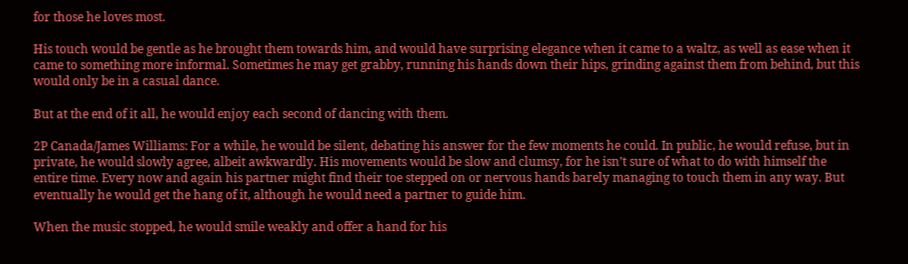for those he loves most.

His touch would be gentle as he brought them towards him, and would have surprising elegance when it came to a waltz, as well as ease when it came to something more informal. Sometimes he may get grabby, running his hands down their hips, grinding against them from behind, but this would only be in a casual dance.

But at the end of it all, he would enjoy each second of dancing with them.

2P Canada/James Williams: For a while, he would be silent, debating his answer for the few moments he could. In public, he would refuse, but in private, he would slowly agree, albeit awkwardly. His movements would be slow and clumsy, for he isn’t sure of what to do with himself the entire time. Every now and again his partner might find their toe stepped on or nervous hands barely managing to touch them in any way. But eventually he would get the hang of it, although he would need a partner to guide him.

When the music stopped, he would smile weakly and offer a hand for his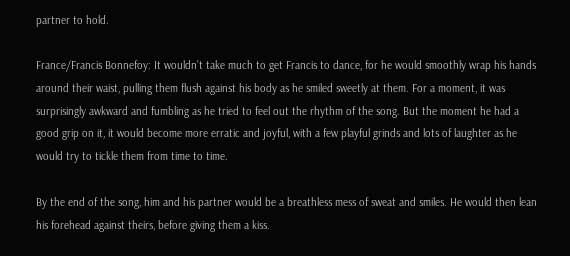partner to hold.

France/Francis Bonnefoy: It wouldn’t take much to get Francis to dance, for he would smoothly wrap his hands around their waist, pulling them flush against his body as he smiled sweetly at them. For a moment, it was surprisingly awkward and fumbling as he tried to feel out the rhythm of the song. But the moment he had a good grip on it, it would become more erratic and joyful, with a few playful grinds and lots of laughter as he would try to tickle them from time to time.

By the end of the song, him and his partner would be a breathless mess of sweat and smiles. He would then lean his forehead against theirs, before giving them a kiss.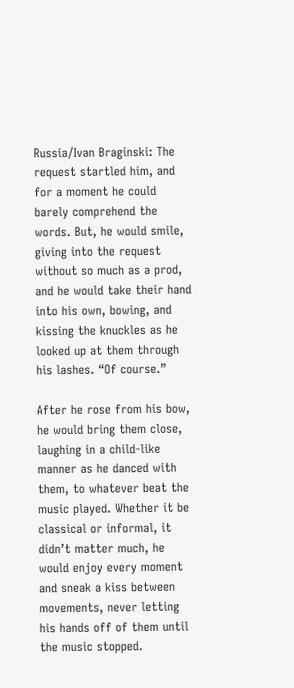Russia/Ivan Braginski: The request startled him, and for a moment he could barely comprehend the words. But, he would smile, giving into the request without so much as a prod, and he would take their hand into his own, bowing, and kissing the knuckles as he looked up at them through his lashes. “Of course.”

After he rose from his bow, he would bring them close, laughing in a child-like manner as he danced with them, to whatever beat the music played. Whether it be classical or informal, it didn’t matter much, he would enjoy every moment and sneak a kiss between movements, never letting his hands off of them until the music stopped.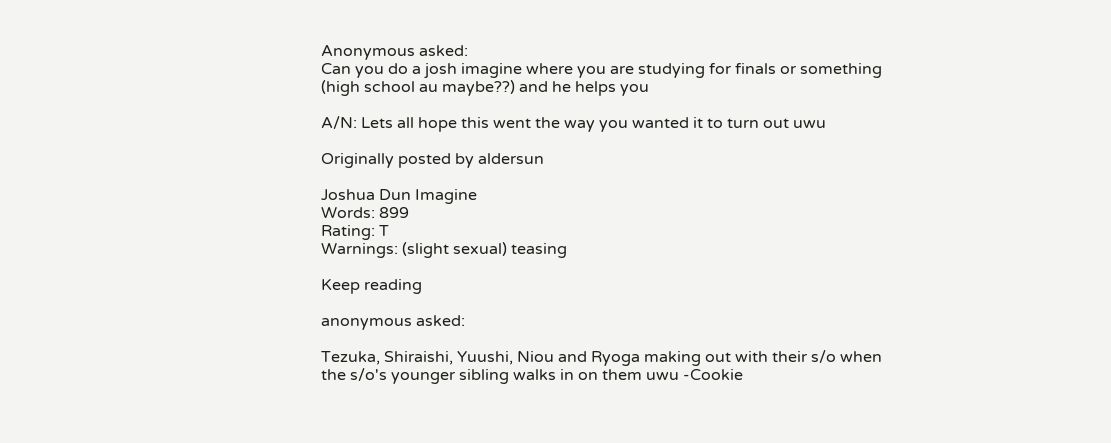Anonymous asked:
Can you do a josh imagine where you are studying for finals or something (high school au maybe??) and he helps you

A/N: Lets all hope this went the way you wanted it to turn out uwu

Originally posted by aldersun

Joshua Dun Imagine
Words: 899
Rating: T
Warnings: (slight sexual) teasing

Keep reading

anonymous asked:

Tezuka, Shiraishi, Yuushi, Niou and Ryoga making out with their s/o when the s/o's younger sibling walks in on them uwu -Cookie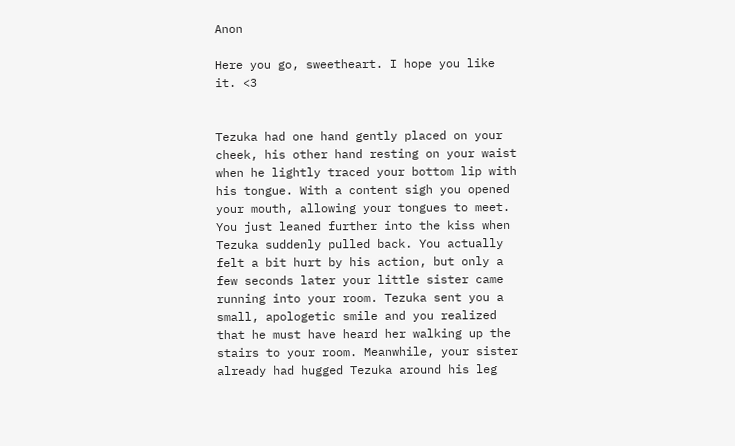Anon

Here you go, sweetheart. I hope you like it. <3


Tezuka had one hand gently placed on your cheek, his other hand resting on your waist when he lightly traced your bottom lip with his tongue. With a content sigh you opened your mouth, allowing your tongues to meet. You just leaned further into the kiss when Tezuka suddenly pulled back. You actually felt a bit hurt by his action, but only a few seconds later your little sister came running into your room. Tezuka sent you a small, apologetic smile and you realized that he must have heard her walking up the stairs to your room. Meanwhile, your sister already had hugged Tezuka around his leg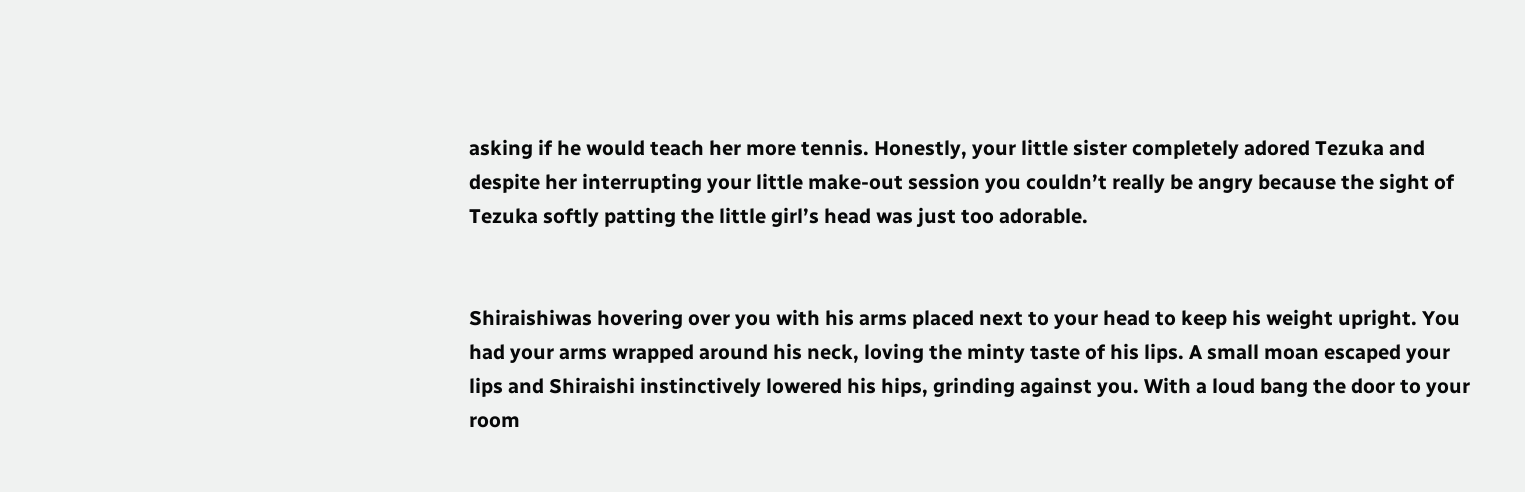asking if he would teach her more tennis. Honestly, your little sister completely adored Tezuka and despite her interrupting your little make-out session you couldn’t really be angry because the sight of Tezuka softly patting the little girl’s head was just too adorable.


Shiraishiwas hovering over you with his arms placed next to your head to keep his weight upright. You had your arms wrapped around his neck, loving the minty taste of his lips. A small moan escaped your lips and Shiraishi instinctively lowered his hips, grinding against you. With a loud bang the door to your room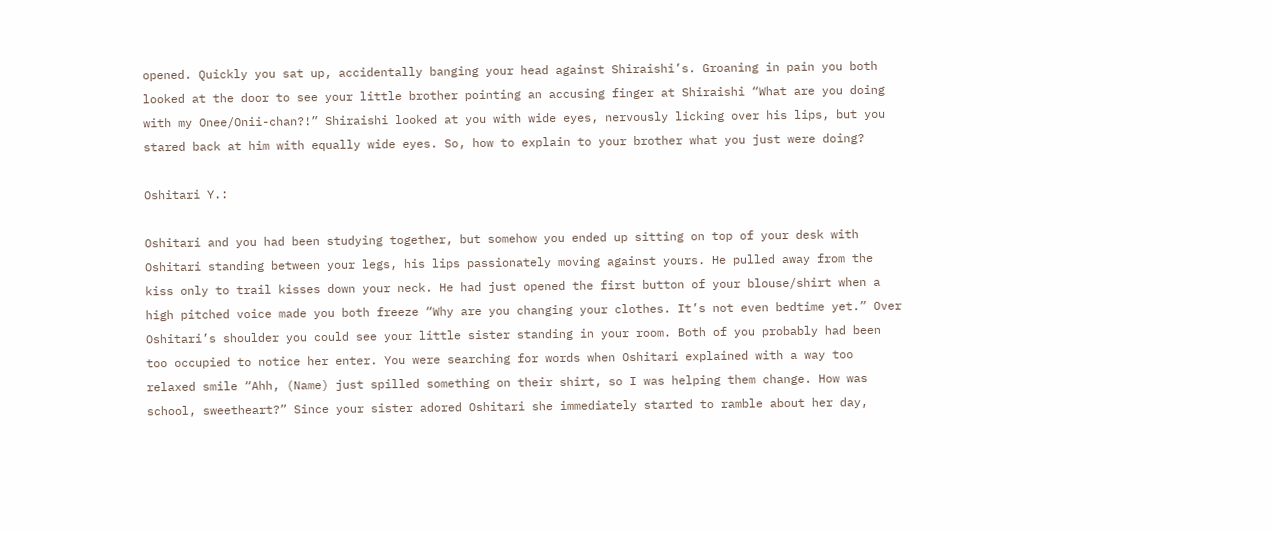opened. Quickly you sat up, accidentally banging your head against Shiraishi’s. Groaning in pain you both looked at the door to see your little brother pointing an accusing finger at Shiraishi “What are you doing with my Onee/Onii-chan?!” Shiraishi looked at you with wide eyes, nervously licking over his lips, but you stared back at him with equally wide eyes. So, how to explain to your brother what you just were doing?

Oshitari Y.:

Oshitari and you had been studying together, but somehow you ended up sitting on top of your desk with Oshitari standing between your legs, his lips passionately moving against yours. He pulled away from the kiss only to trail kisses down your neck. He had just opened the first button of your blouse/shirt when a high pitched voice made you both freeze “Why are you changing your clothes. It’s not even bedtime yet.” Over Oshitari’s shoulder you could see your little sister standing in your room. Both of you probably had been too occupied to notice her enter. You were searching for words when Oshitari explained with a way too relaxed smile “Ahh, (Name) just spilled something on their shirt, so I was helping them change. How was school, sweetheart?” Since your sister adored Oshitari she immediately started to ramble about her day,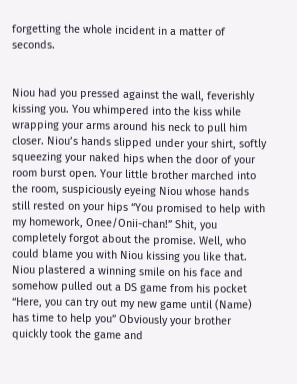forgetting the whole incident in a matter of seconds.


Niou had you pressed against the wall, feverishly kissing you. You whimpered into the kiss while wrapping your arms around his neck to pull him closer. Niou’s hands slipped under your shirt, softly squeezing your naked hips when the door of your room burst open. Your little brother marched into the room, suspiciously eyeing Niou whose hands still rested on your hips “You promised to help with my homework, Onee/Onii-chan!” Shit, you completely forgot about the promise. Well, who could blame you with Niou kissing you like that. Niou plastered a winning smile on his face and somehow pulled out a DS game from his pocket “Here, you can try out my new game until (Name) has time to help you” Obviously your brother quickly took the game and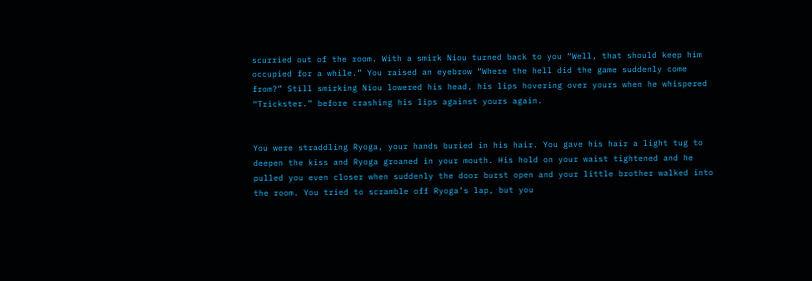scurried out of the room. With a smirk Niou turned back to you “Well, that should keep him occupied for a while.” You raised an eyebrow “Where the hell did the game suddenly come from?” Still smirking Niou lowered his head, his lips hovering over yours when he whispered “Trickster.” before crashing his lips against yours again.


You were straddling Ryoga, your hands buried in his hair. You gave his hair a light tug to deepen the kiss and Ryoga groaned in your mouth. His hold on your waist tightened and he pulled you even closer when suddenly the door burst open and your little brother walked into the room. You tried to scramble off Ryoga’s lap, but you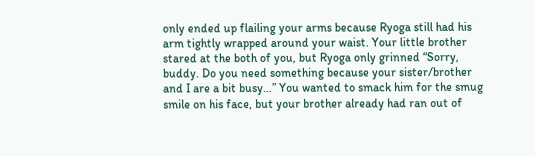only ended up flailing your arms because Ryoga still had his arm tightly wrapped around your waist. Your little brother stared at the both of you, but Ryoga only grinned “Sorry, buddy. Do you need something because your sister/brother and I are a bit busy…” You wanted to smack him for the smug smile on his face, but your brother already had ran out of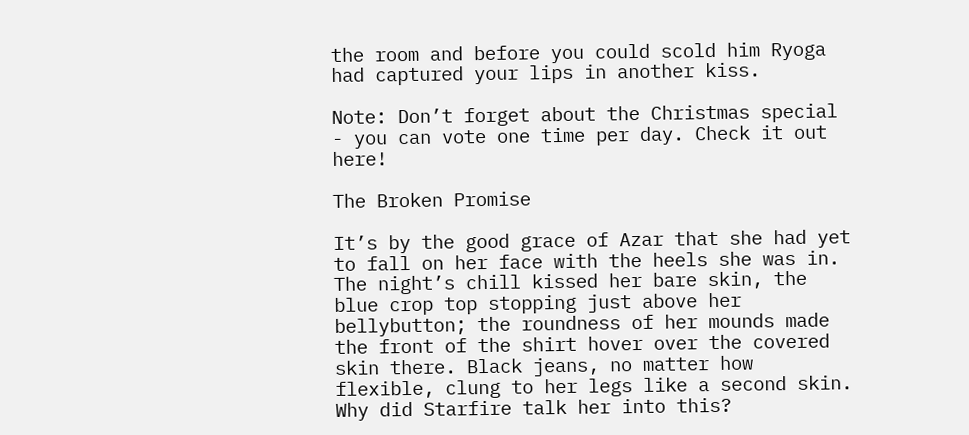the room and before you could scold him Ryoga had captured your lips in another kiss.

Note: Don’t forget about the Christmas special - you can vote one time per day. Check it out here!

The Broken Promise

It’s by the good grace of Azar that she had yet to fall on her face with the heels she was in. The night’s chill kissed her bare skin, the blue crop top stopping just above her bellybutton; the roundness of her mounds made the front of the shirt hover over the covered skin there. Black jeans, no matter how flexible, clung to her legs like a second skin. Why did Starfire talk her into this?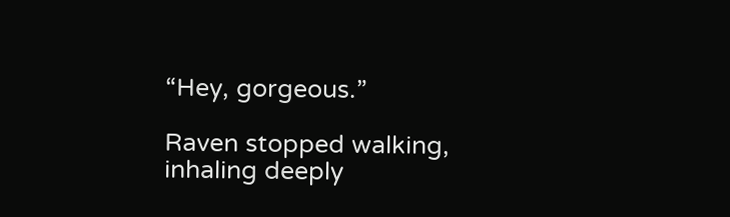“Hey, gorgeous.”

Raven stopped walking, inhaling deeply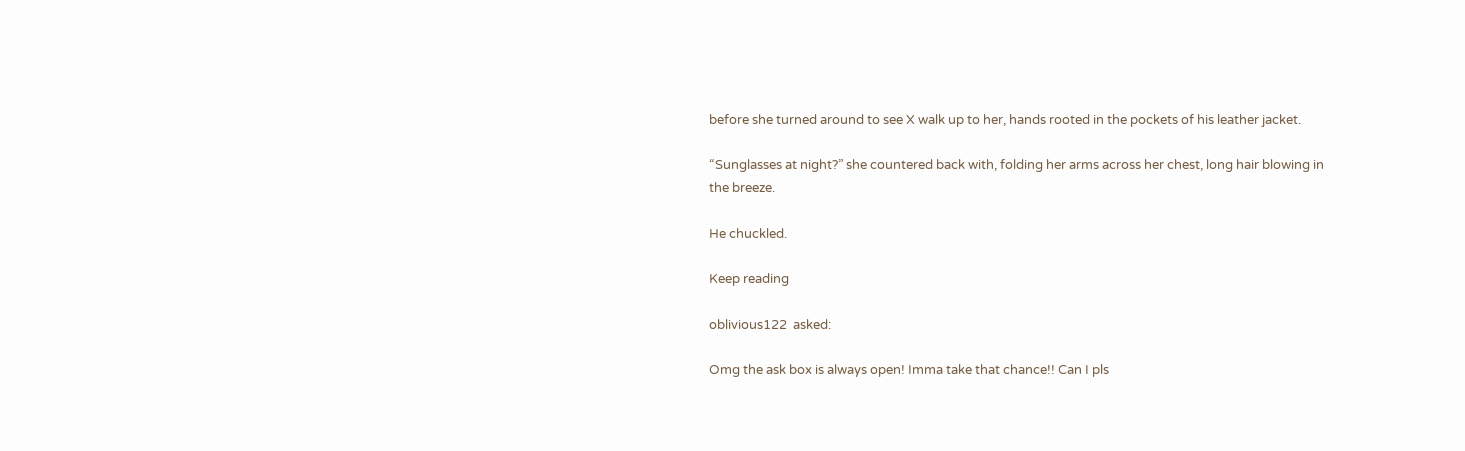before she turned around to see X walk up to her, hands rooted in the pockets of his leather jacket.

“Sunglasses at night?” she countered back with, folding her arms across her chest, long hair blowing in the breeze.

He chuckled.

Keep reading

oblivious122  asked:

Omg the ask box is always open! Imma take that chance!! Can I pls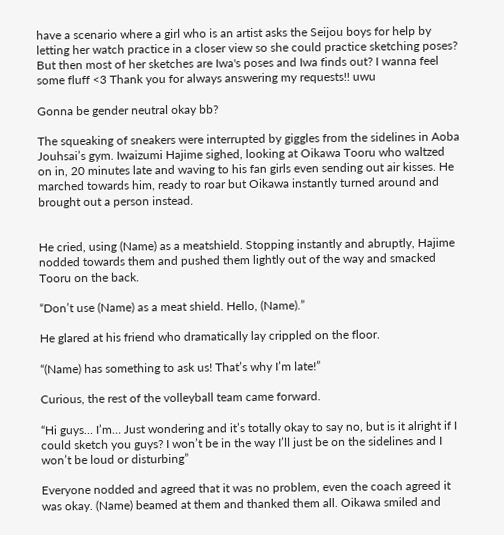have a scenario where a girl who is an artist asks the Seijou boys for help by letting her watch practice in a closer view so she could practice sketching poses? But then most of her sketches are Iwa's poses and Iwa finds out? I wanna feel some fluff <3 Thank you for always answering my requests!! uwu

Gonna be gender neutral okay bb?

The squeaking of sneakers were interrupted by giggles from the sidelines in Aoba Jouhsai’s gym. Iwaizumi Hajime sighed, looking at Oikawa Tooru who waltzed on in, 20 minutes late and waving to his fan girls even sending out air kisses. He marched towards him, ready to roar but Oikawa instantly turned around and brought out a person instead.


He cried, using (Name) as a meatshield. Stopping instantly and abruptly, Hajime nodded towards them and pushed them lightly out of the way and smacked Tooru on the back.

“Don’t use (Name) as a meat shield. Hello, (Name).”

He glared at his friend who dramatically lay crippled on the floor.

“(Name) has something to ask us! That’s why I’m late!”

Curious, the rest of the volleyball team came forward.

“Hi guys… I’m… Just wondering and it’s totally okay to say no, but is it alright if I could sketch you guys? I won’t be in the way I’ll just be on the sidelines and I won’t be loud or disturbing”

Everyone nodded and agreed that it was no problem, even the coach agreed it was okay. (Name) beamed at them and thanked them all. Oikawa smiled and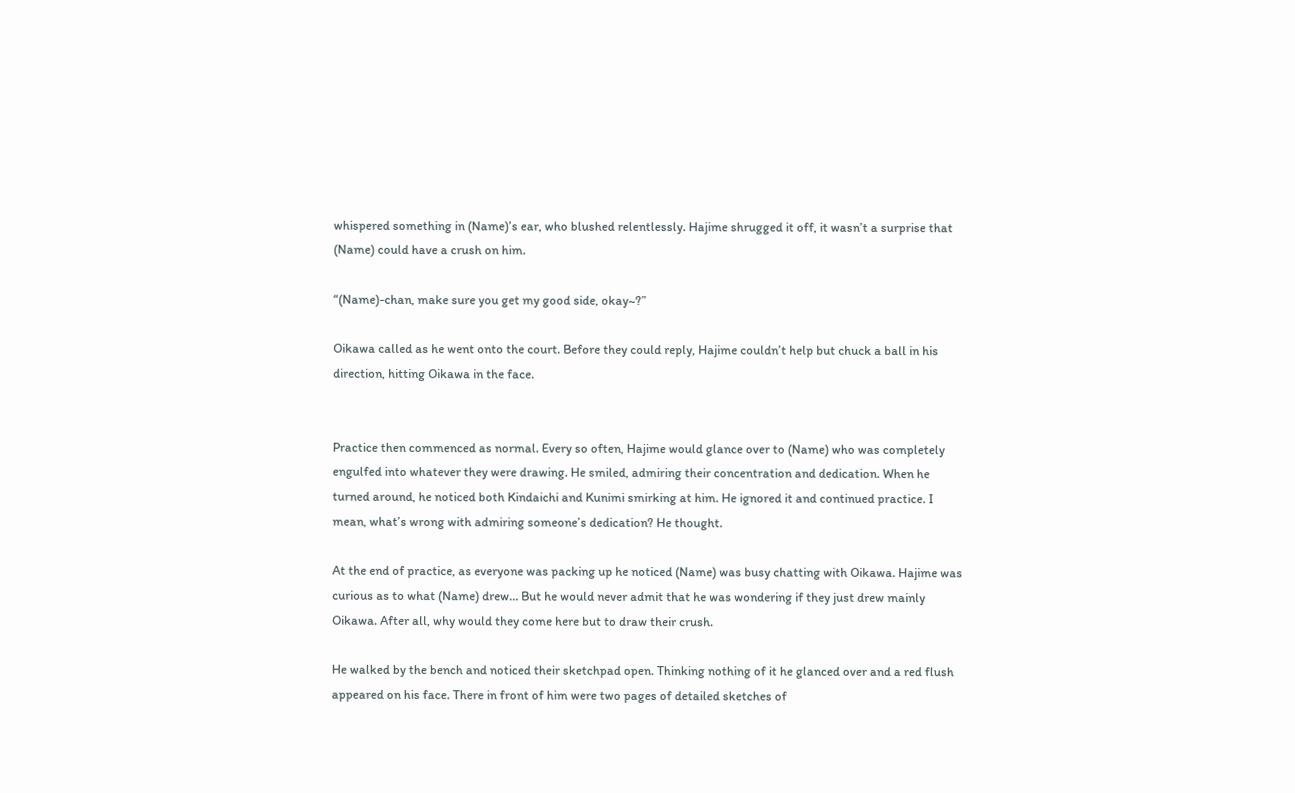whispered something in (Name)’s ear, who blushed relentlessly. Hajime shrugged it off, it wasn’t a surprise that (Name) could have a crush on him.

“(Name)-chan, make sure you get my good side, okay~?”

Oikawa called as he went onto the court. Before they could reply, Hajime couldn’t help but chuck a ball in his direction, hitting Oikawa in the face.


Practice then commenced as normal. Every so often, Hajime would glance over to (Name) who was completely engulfed into whatever they were drawing. He smiled, admiring their concentration and dedication. When he turned around, he noticed both Kindaichi and Kunimi smirking at him. He ignored it and continued practice. I mean, what’s wrong with admiring someone’s dedication? He thought.

At the end of practice, as everyone was packing up he noticed (Name) was busy chatting with Oikawa. Hajime was curious as to what (Name) drew… But he would never admit that he was wondering if they just drew mainly Oikawa. After all, why would they come here but to draw their crush.

He walked by the bench and noticed their sketchpad open. Thinking nothing of it he glanced over and a red flush appeared on his face. There in front of him were two pages of detailed sketches of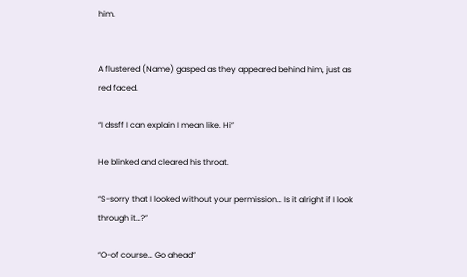him.


A flustered (Name) gasped as they appeared behind him, just as red faced.

“I dssff I can explain I mean like. Hi”

He blinked and cleared his throat.

“S-sorry that I looked without your permission… Is it alright if I look through it…?”

“O-of course… Go ahead”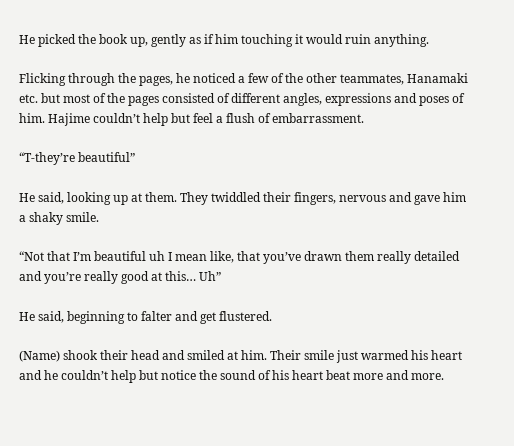He picked the book up, gently as if him touching it would ruin anything.

Flicking through the pages, he noticed a few of the other teammates, Hanamaki etc. but most of the pages consisted of different angles, expressions and poses of him. Hajime couldn’t help but feel a flush of embarrassment.

“T-they’re beautiful”

He said, looking up at them. They twiddled their fingers, nervous and gave him a shaky smile.

“Not that I’m beautiful uh I mean like, that you’ve drawn them really detailed and you’re really good at this… Uh”

He said, beginning to falter and get flustered.

(Name) shook their head and smiled at him. Their smile just warmed his heart and he couldn’t help but notice the sound of his heart beat more and more.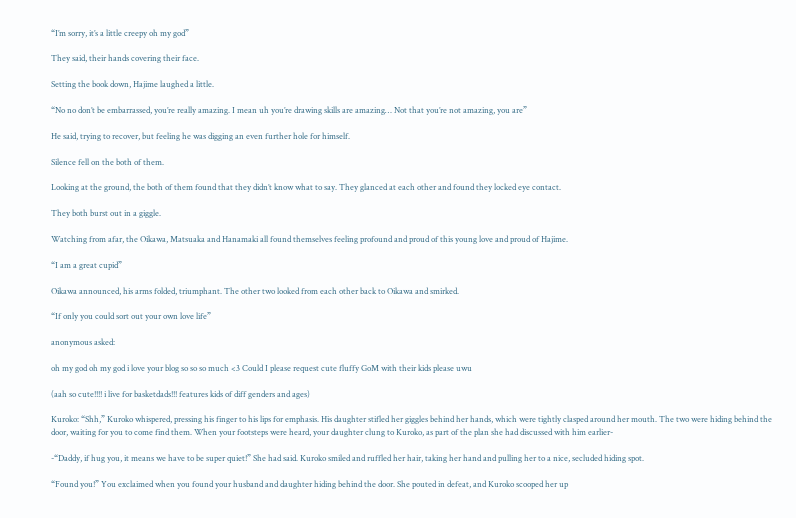“I’m sorry, it’s a little creepy oh my god”

They said, their hands covering their face.

Setting the book down, Hajime laughed a little.

“No no don’t be embarrassed, you’re really amazing. I mean uh you’re drawing skills are amazing… Not that you’re not amazing, you are”

He said, trying to recover, but feeling he was digging an even further hole for himself.

Silence fell on the both of them.

Looking at the ground, the both of them found that they didn’t know what to say. They glanced at each other and found they locked eye contact.

They both burst out in a giggle.

Watching from afar, the Oikawa, Matsuaka and Hanamaki all found themselves feeling profound and proud of this young love and proud of Hajime.

“I am a great cupid”

Oikawa announced, his arms folded, triumphant. The other two looked from each other back to Oikawa and smirked.

“If only you could sort out your own love life”

anonymous asked:

oh my god oh my god i love your blog so so so much <3 Could I please request cute fluffy GoM with their kids please uwu

(aah so cute!!!! i live for basketdads!!! features kids of diff genders and ages)

Kuroko: “Shh,” Kuroko whispered, pressing his finger to his lips for emphasis. His daughter stifled her giggles behind her hands, which were tightly clasped around her mouth. The two were hiding behind the door, waiting for you to come find them. When your footsteps were heard, your daughter clung to Kuroko, as part of the plan she had discussed with him earlier-

-“Daddy, if hug you, it means we have to be super quiet!” She had said. Kuroko smiled and ruffled her hair, taking her hand and pulling her to a nice, secluded hiding spot.

“Found you!” You exclaimed when you found your husband and daughter hiding behind the door. She pouted in defeat, and Kuroko scooped her up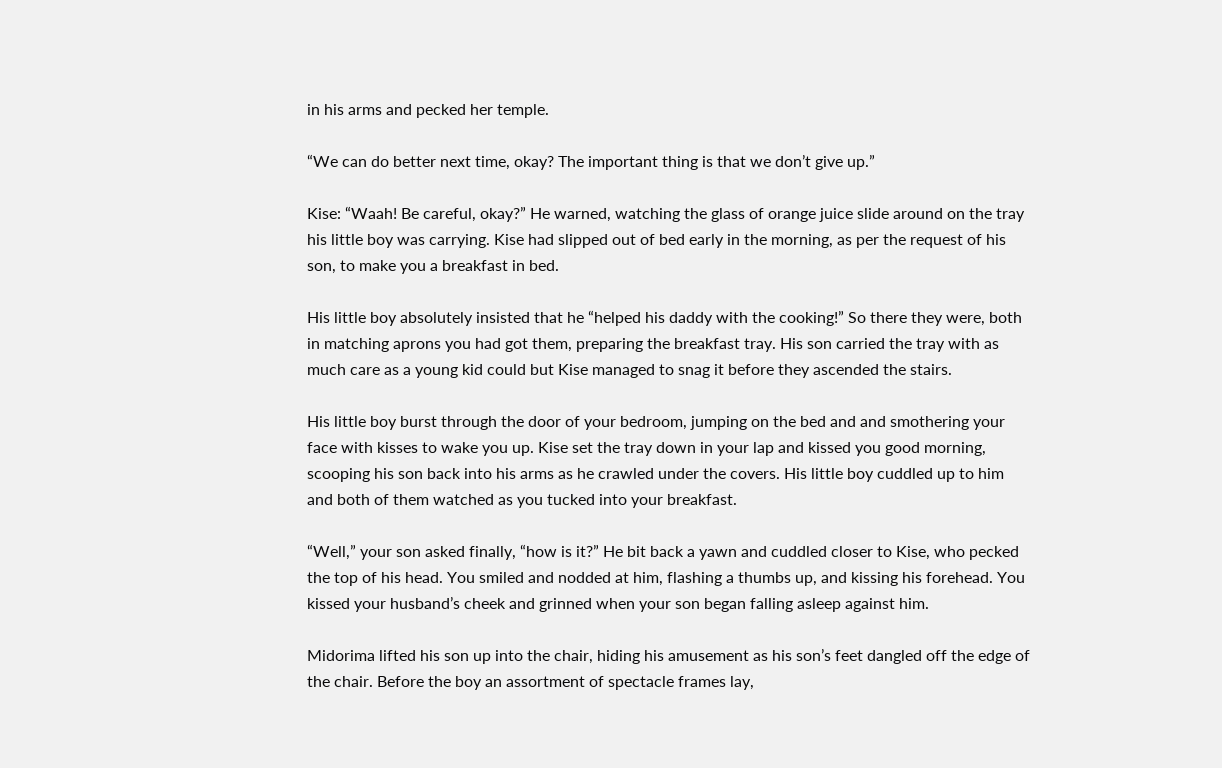in his arms and pecked her temple.

“We can do better next time, okay? The important thing is that we don’t give up.”

Kise: “Waah! Be careful, okay?” He warned, watching the glass of orange juice slide around on the tray his little boy was carrying. Kise had slipped out of bed early in the morning, as per the request of his son, to make you a breakfast in bed.

His little boy absolutely insisted that he “helped his daddy with the cooking!” So there they were, both in matching aprons you had got them, preparing the breakfast tray. His son carried the tray with as much care as a young kid could but Kise managed to snag it before they ascended the stairs.

His little boy burst through the door of your bedroom, jumping on the bed and and smothering your face with kisses to wake you up. Kise set the tray down in your lap and kissed you good morning, scooping his son back into his arms as he crawled under the covers. His little boy cuddled up to him and both of them watched as you tucked into your breakfast.

“Well,” your son asked finally, “how is it?” He bit back a yawn and cuddled closer to Kise, who pecked the top of his head. You smiled and nodded at him, flashing a thumbs up, and kissing his forehead. You kissed your husband’s cheek and grinned when your son began falling asleep against him.

Midorima lifted his son up into the chair, hiding his amusement as his son’s feet dangled off the edge of the chair. Before the boy an assortment of spectacle frames lay,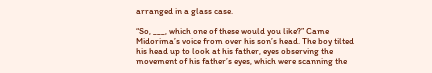arranged in a glass case.

“So, ___, which one of these would you like?” Came Midorima’s voice from over his son’s head. The boy tilted his head up to look at his father, eyes observing the movement of his father’s eyes, which were scanning the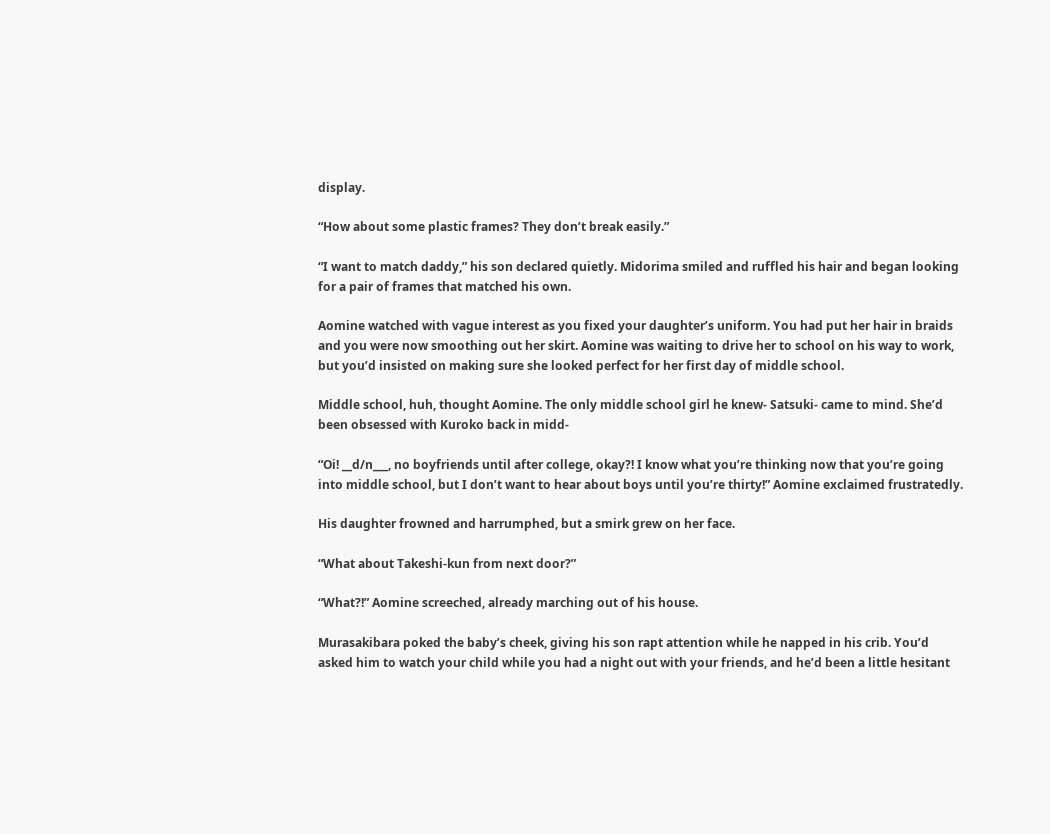display.

“How about some plastic frames? They don’t break easily.”

“I want to match daddy,” his son declared quietly. Midorima smiled and ruffled his hair and began looking for a pair of frames that matched his own.

Aomine watched with vague interest as you fixed your daughter’s uniform. You had put her hair in braids and you were now smoothing out her skirt. Aomine was waiting to drive her to school on his way to work, but you’d insisted on making sure she looked perfect for her first day of middle school.

Middle school, huh, thought Aomine. The only middle school girl he knew- Satsuki- came to mind. She’d been obsessed with Kuroko back in midd-

“Oi! __d/n___, no boyfriends until after college, okay?! I know what you’re thinking now that you’re going into middle school, but I don’t want to hear about boys until you’re thirty!” Aomine exclaimed frustratedly.

His daughter frowned and harrumphed, but a smirk grew on her face.

“What about Takeshi-kun from next door?”

“What?!” Aomine screeched, already marching out of his house.

Murasakibara poked the baby’s cheek, giving his son rapt attention while he napped in his crib. You’d asked him to watch your child while you had a night out with your friends, and he’d been a little hesitant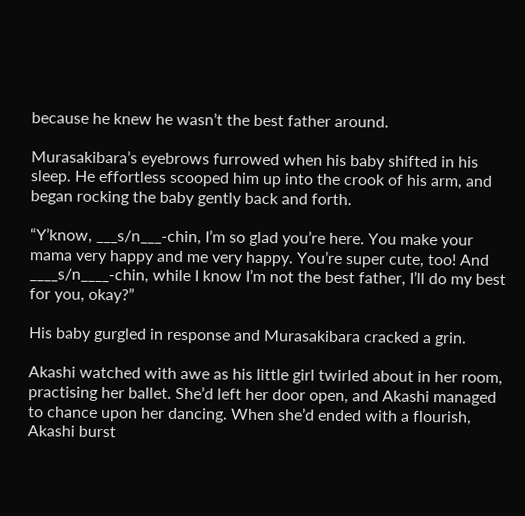because he knew he wasn’t the best father around.

Murasakibara’s eyebrows furrowed when his baby shifted in his sleep. He effortless scooped him up into the crook of his arm, and began rocking the baby gently back and forth.

“Y’know, ___s/n___-chin, I’m so glad you’re here. You make your mama very happy and me very happy. You’re super cute, too! And ____s/n____-chin, while I know I’m not the best father, I’ll do my best for you, okay?”

His baby gurgled in response and Murasakibara cracked a grin.

Akashi watched with awe as his little girl twirled about in her room, practising her ballet. She’d left her door open, and Akashi managed to chance upon her dancing. When she’d ended with a flourish, Akashi burst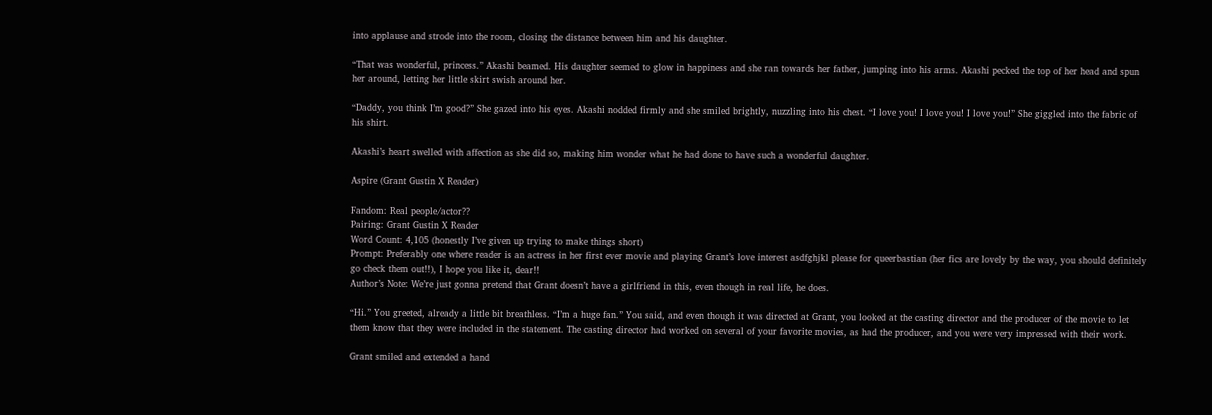into applause and strode into the room, closing the distance between him and his daughter.

“That was wonderful, princess.” Akashi beamed. His daughter seemed to glow in happiness and she ran towards her father, jumping into his arms. Akashi pecked the top of her head and spun her around, letting her little skirt swish around her.

“Daddy, you think I’m good?” She gazed into his eyes. Akashi nodded firmly and she smiled brightly, nuzzling into his chest. “I love you! I love you! I love you!” She giggled into the fabric of his shirt.

Akashi’s heart swelled with affection as she did so, making him wonder what he had done to have such a wonderful daughter.

Aspire (Grant Gustin X Reader)

Fandom: Real people/actor??
Pairing: Grant Gustin X Reader
Word Count: 4,105 (honestly I’ve given up trying to make things short)
Prompt: Preferably one where reader is an actress in her first ever movie and playing Grant’s love interest asdfghjkl please for queerbastian (her fics are lovely by the way, you should definitely go check them out!!), I hope you like it, dear!!
Author’s Note: We’re just gonna pretend that Grant doesn’t have a girlfriend in this, even though in real life, he does.

“Hi.” You greeted, already a little bit breathless. “I’m a huge fan.” You said, and even though it was directed at Grant, you looked at the casting director and the producer of the movie to let them know that they were included in the statement. The casting director had worked on several of your favorite movies, as had the producer, and you were very impressed with their work.

Grant smiled and extended a hand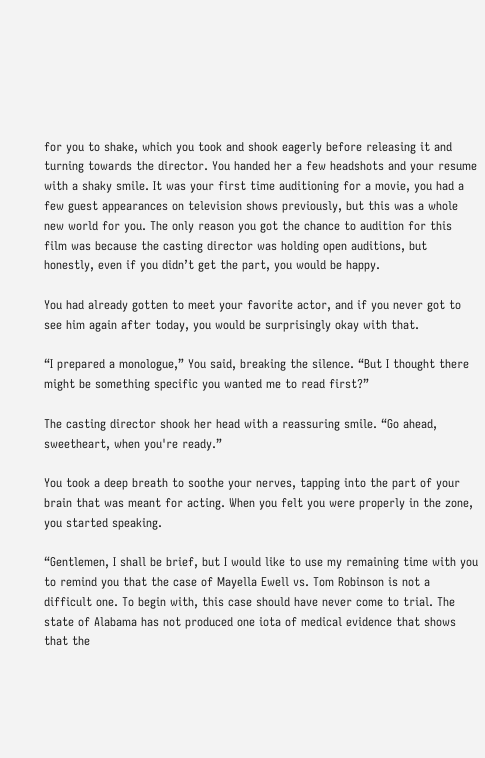for you to shake, which you took and shook eagerly before releasing it and turning towards the director. You handed her a few headshots and your resume with a shaky smile. It was your first time auditioning for a movie, you had a few guest appearances on television shows previously, but this was a whole new world for you. The only reason you got the chance to audition for this film was because the casting director was holding open auditions, but honestly, even if you didn’t get the part, you would be happy.

You had already gotten to meet your favorite actor, and if you never got to see him again after today, you would be surprisingly okay with that.

“I prepared a monologue,” You said, breaking the silence. “But I thought there might be something specific you wanted me to read first?”

The casting director shook her head with a reassuring smile. “Go ahead, sweetheart, when you're ready.”

You took a deep breath to soothe your nerves, tapping into the part of your brain that was meant for acting. When you felt you were properly in the zone, you started speaking.

“Gentlemen, I shall be brief, but I would like to use my remaining time with you to remind you that the case of Mayella Ewell vs. Tom Robinson is not a difficult one. To begin with, this case should have never come to trial. The state of Alabama has not produced one iota of medical evidence that shows that the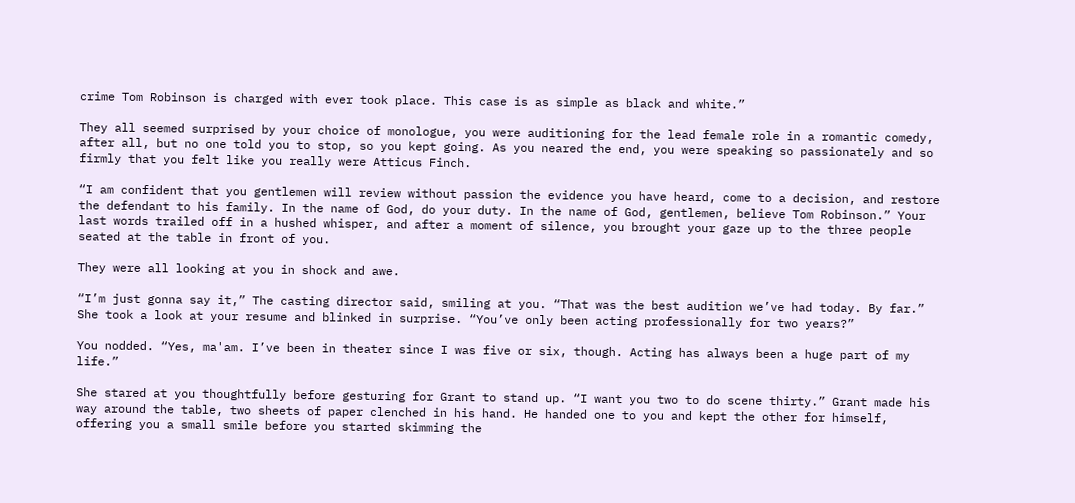crime Tom Robinson is charged with ever took place. This case is as simple as black and white.”

They all seemed surprised by your choice of monologue, you were auditioning for the lead female role in a romantic comedy, after all, but no one told you to stop, so you kept going. As you neared the end, you were speaking so passionately and so firmly that you felt like you really were Atticus Finch.

“I am confident that you gentlemen will review without passion the evidence you have heard, come to a decision, and restore the defendant to his family. In the name of God, do your duty. In the name of God, gentlemen, believe Tom Robinson.” Your last words trailed off in a hushed whisper, and after a moment of silence, you brought your gaze up to the three people seated at the table in front of you.

They were all looking at you in shock and awe.

“I’m just gonna say it,” The casting director said, smiling at you. “That was the best audition we’ve had today. By far.” She took a look at your resume and blinked in surprise. “You’ve only been acting professionally for two years?”

You nodded. “Yes, ma'am. I’ve been in theater since I was five or six, though. Acting has always been a huge part of my life.”

She stared at you thoughtfully before gesturing for Grant to stand up. “I want you two to do scene thirty.” Grant made his way around the table, two sheets of paper clenched in his hand. He handed one to you and kept the other for himself, offering you a small smile before you started skimming the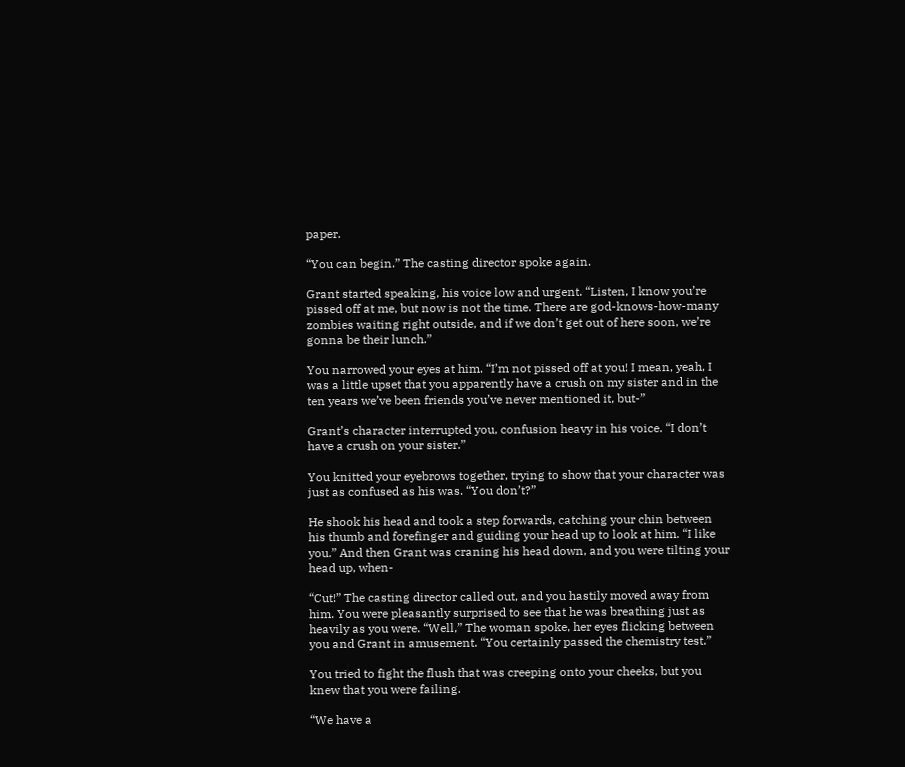paper.

“You can begin.” The casting director spoke again.

Grant started speaking, his voice low and urgent. “Listen, I know you’re pissed off at me, but now is not the time. There are god-knows-how-many zombies waiting right outside, and if we don’t get out of here soon, we’re gonna be their lunch.”

You narrowed your eyes at him. “I’m not pissed off at you! I mean, yeah, I was a little upset that you apparently have a crush on my sister and in the ten years we’ve been friends you’ve never mentioned it, but-”

Grant’s character interrupted you, confusion heavy in his voice. “I don’t have a crush on your sister.”

You knitted your eyebrows together, trying to show that your character was just as confused as his was. “You don’t?”

He shook his head and took a step forwards, catching your chin between his thumb and forefinger and guiding your head up to look at him. “I like you.” And then Grant was craning his head down, and you were tilting your head up, when-

“Cut!” The casting director called out, and you hastily moved away from him. You were pleasantly surprised to see that he was breathing just as heavily as you were. “Well,” The woman spoke, her eyes flicking between you and Grant in amusement. “You certainly passed the chemistry test.”

You tried to fight the flush that was creeping onto your cheeks, but you knew that you were failing.

“We have a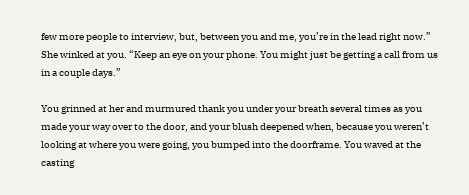few more people to interview, but, between you and me, you’re in the lead right now.” She winked at you. “Keep an eye on your phone. You might just be getting a call from us in a couple days.”

You grinned at her and murmured thank you under your breath several times as you made your way over to the door, and your blush deepened when, because you weren’t looking at where you were going, you bumped into the doorframe. You waved at the casting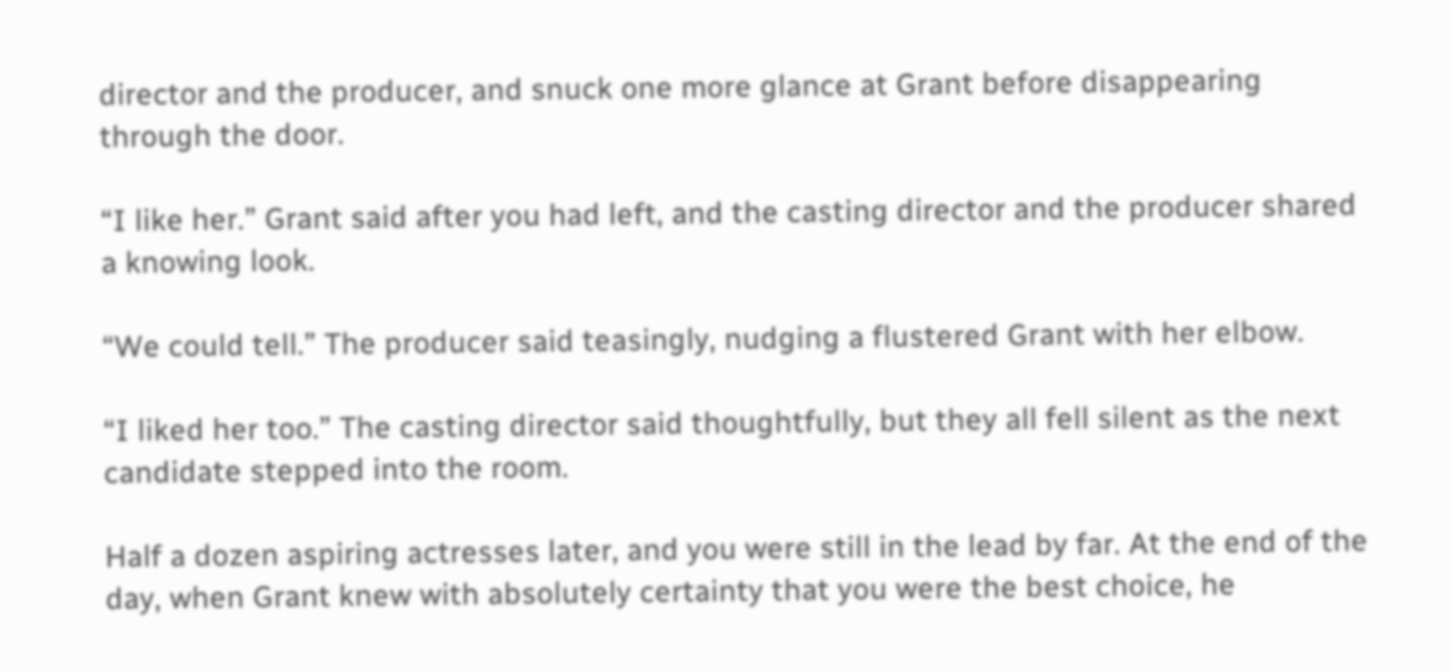director and the producer, and snuck one more glance at Grant before disappearing through the door.

“I like her.” Grant said after you had left, and the casting director and the producer shared a knowing look.

“We could tell.” The producer said teasingly, nudging a flustered Grant with her elbow.

“I liked her too.” The casting director said thoughtfully, but they all fell silent as the next candidate stepped into the room.

Half a dozen aspiring actresses later, and you were still in the lead by far. At the end of the day, when Grant knew with absolutely certainty that you were the best choice, he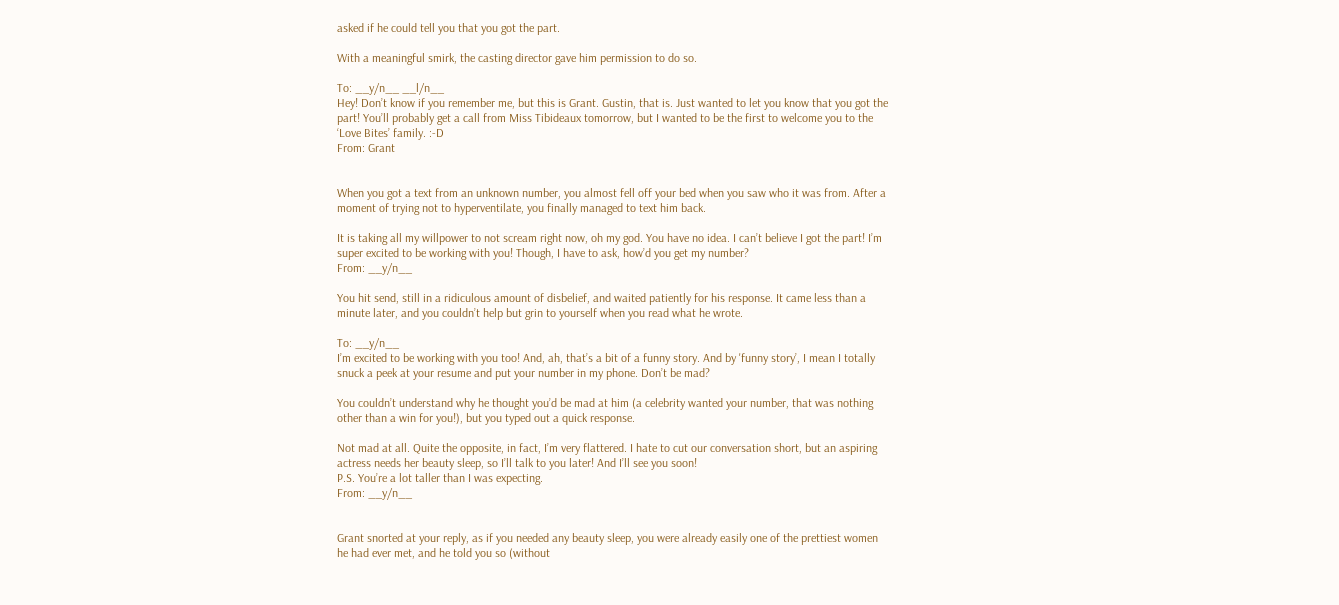asked if he could tell you that you got the part.

With a meaningful smirk, the casting director gave him permission to do so.

To: __y/n__ __l/n__
Hey! Don’t know if you remember me, but this is Grant. Gustin, that is. Just wanted to let you know that you got the part! You’ll probably get a call from Miss Tibideaux tomorrow, but I wanted to be the first to welcome you to the ‘Love Bites’ family. :-D
From: Grant


When you got a text from an unknown number, you almost fell off your bed when you saw who it was from. After a moment of trying not to hyperventilate, you finally managed to text him back.

It is taking all my willpower to not scream right now, oh my god. You have no idea. I can’t believe I got the part! I’m super excited to be working with you! Though, I have to ask, how’d you get my number?
From: __y/n__

You hit send, still in a ridiculous amount of disbelief, and waited patiently for his response. It came less than a minute later, and you couldn’t help but grin to yourself when you read what he wrote.

To: __y/n__
I’m excited to be working with you too! And, ah, that’s a bit of a funny story. And by 'funny story’, I mean I totally snuck a peek at your resume and put your number in my phone. Don’t be mad?

You couldn’t understand why he thought you’d be mad at him (a celebrity wanted your number, that was nothing other than a win for you!), but you typed out a quick response.

Not mad at all. Quite the opposite, in fact, I’m very flattered. I hate to cut our conversation short, but an aspiring actress needs her beauty sleep, so I’ll talk to you later! And I’ll see you soon!
P.S. You’re a lot taller than I was expecting.
From: __y/n__


Grant snorted at your reply, as if you needed any beauty sleep, you were already easily one of the prettiest women he had ever met, and he told you so (without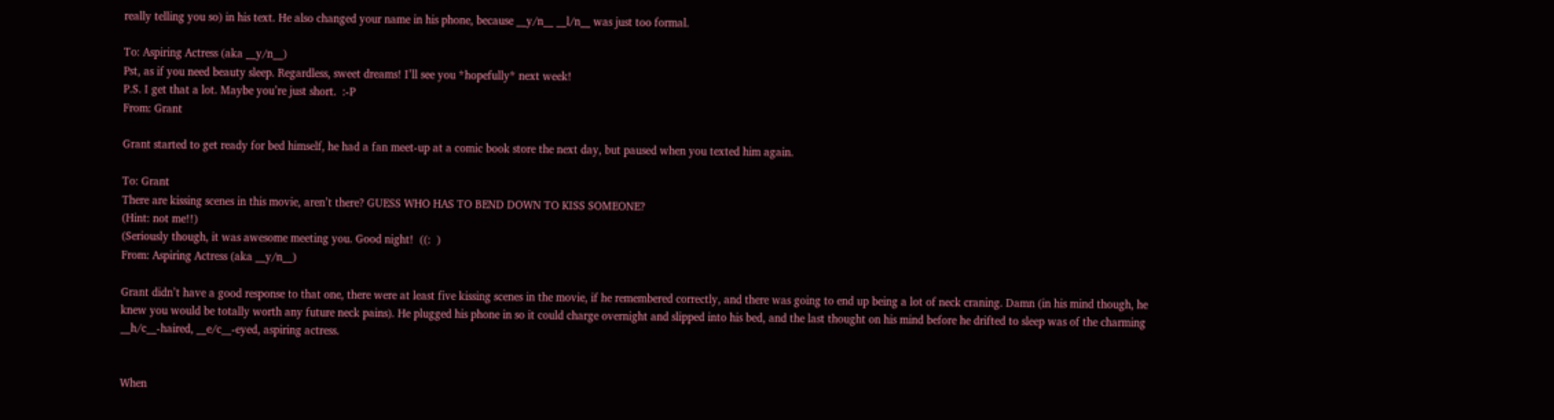really telling you so) in his text. He also changed your name in his phone, because __y/n__ __l/n__ was just too formal.

To: Aspiring Actress (aka __y/n__)
Pst, as if you need beauty sleep. Regardless, sweet dreams! I’ll see you *hopefully* next week!
P.S. I get that a lot. Maybe you’re just short.  :-P
From: Grant

Grant started to get ready for bed himself, he had a fan meet-up at a comic book store the next day, but paused when you texted him again.

To: Grant
There are kissing scenes in this movie, aren’t there? GUESS WHO HAS TO BEND DOWN TO KISS SOMEONE?
(Hint: not me!!)
(Seriously though, it was awesome meeting you. Good night!  ((:  )
From: Aspiring Actress (aka __y/n__)

Grant didn’t have a good response to that one, there were at least five kissing scenes in the movie, if he remembered correctly, and there was going to end up being a lot of neck craning. Damn (in his mind though, he knew you would be totally worth any future neck pains). He plugged his phone in so it could charge overnight and slipped into his bed, and the last thought on his mind before he drifted to sleep was of the charming __h/c__-haired, __e/c__-eyed, aspiring actress.


When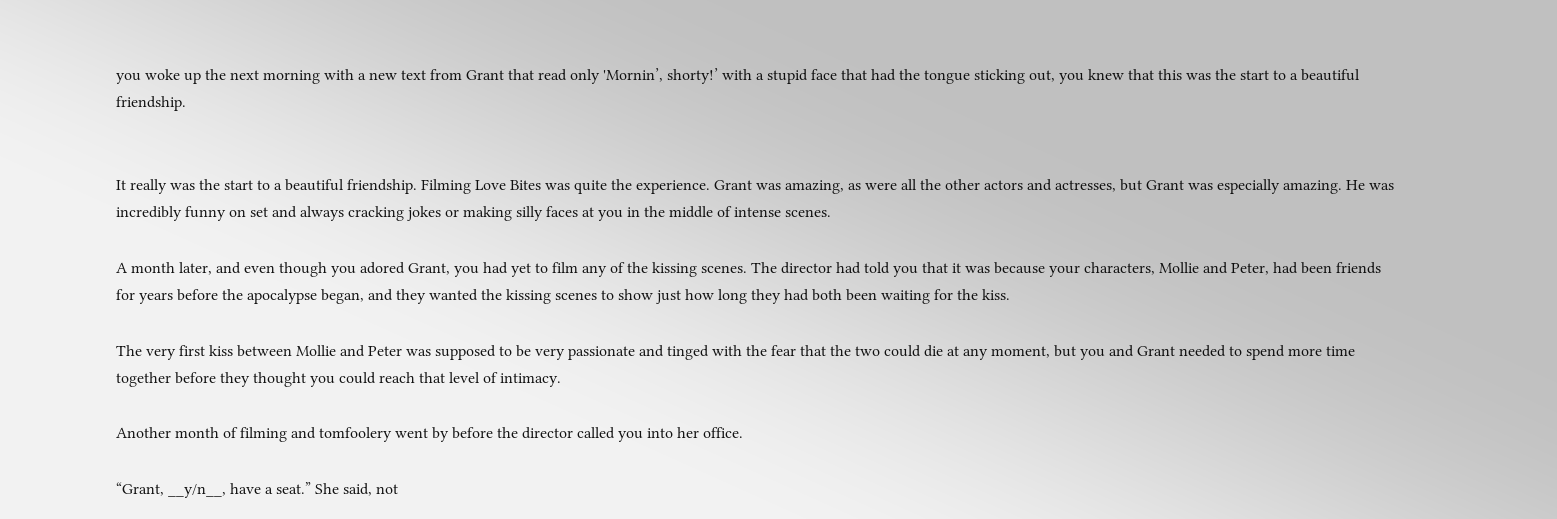you woke up the next morning with a new text from Grant that read only 'Mornin’, shorty!’ with a stupid face that had the tongue sticking out, you knew that this was the start to a beautiful friendship.


It really was the start to a beautiful friendship. Filming Love Bites was quite the experience. Grant was amazing, as were all the other actors and actresses, but Grant was especially amazing. He was incredibly funny on set and always cracking jokes or making silly faces at you in the middle of intense scenes.

A month later, and even though you adored Grant, you had yet to film any of the kissing scenes. The director had told you that it was because your characters, Mollie and Peter, had been friends for years before the apocalypse began, and they wanted the kissing scenes to show just how long they had both been waiting for the kiss.

The very first kiss between Mollie and Peter was supposed to be very passionate and tinged with the fear that the two could die at any moment, but you and Grant needed to spend more time together before they thought you could reach that level of intimacy.

Another month of filming and tomfoolery went by before the director called you into her office.

“Grant, __y/n__, have a seat.” She said, not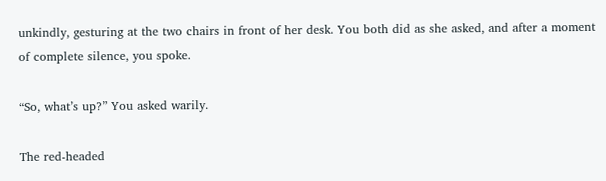unkindly, gesturing at the two chairs in front of her desk. You both did as she asked, and after a moment of complete silence, you spoke.

“So, what’s up?” You asked warily.

The red-headed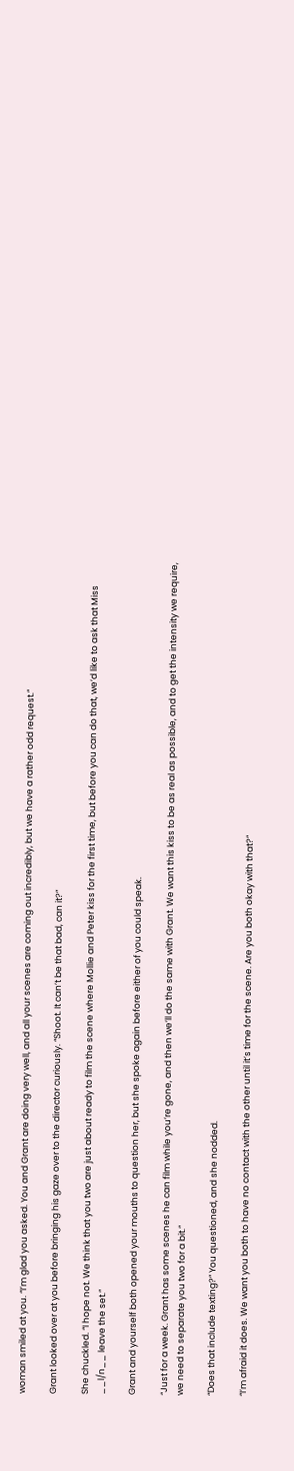woman smiled at you. “I’m glad you asked. You and Grant are doing very well, and all your scenes are coming out incredibly, but we have a rather odd request.”

Grant looked over at you before bringing his gaze over to the director curiously. “Shoot. It can’t be that bad, can it?”

She chuckled. “I hope not. We think that you two are just about ready to film the scene where Mollie and Peter kiss for the first time, but before you can do that, we’d like to ask that Miss __l/n__ leave the set.”

Grant and yourself both opened your mouths to question her, but she spoke again before either of you could speak.

“Just for a week. Grant has some scenes he can film while you’re gone, and then we’ll do the same with Grant. We want this kiss to be as real as possible, and to get the intensity we require, we need to separate you two for a bit.”

“Does that include texting?” You questioned, and she nodded.

“I’m afraid it does. We want you both to have no contact with the other until it’s time for the scene. Are you both okay with that?”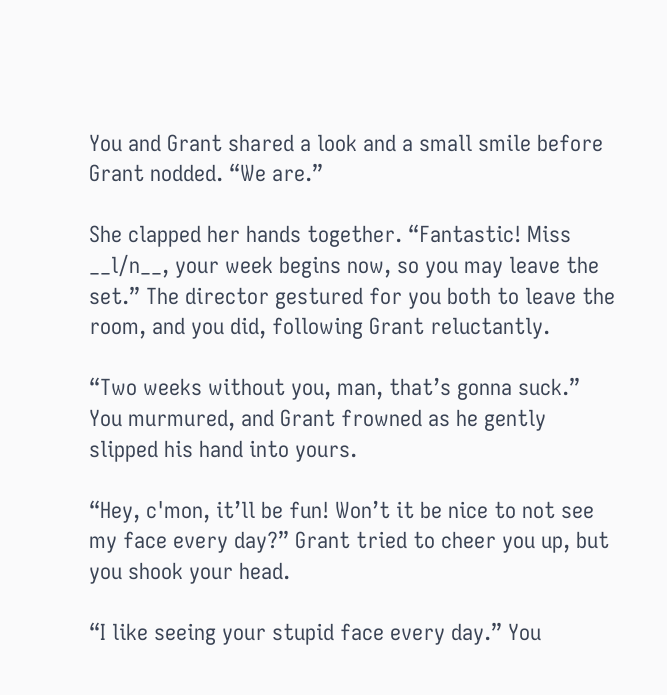You and Grant shared a look and a small smile before Grant nodded. “We are.”

She clapped her hands together. “Fantastic! Miss __l/n__, your week begins now, so you may leave the set.” The director gestured for you both to leave the room, and you did, following Grant reluctantly.

“Two weeks without you, man, that’s gonna suck.” You murmured, and Grant frowned as he gently slipped his hand into yours.

“Hey, c'mon, it’ll be fun! Won’t it be nice to not see my face every day?” Grant tried to cheer you up, but you shook your head.

“I like seeing your stupid face every day.” You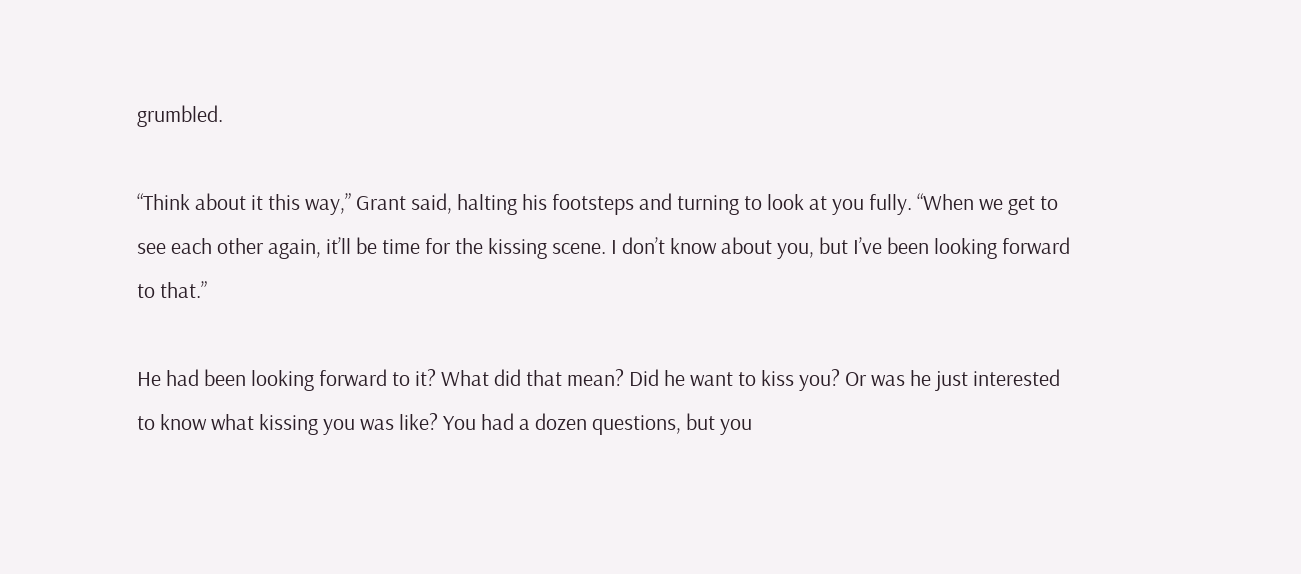grumbled.

“Think about it this way,” Grant said, halting his footsteps and turning to look at you fully. “When we get to see each other again, it’ll be time for the kissing scene. I don’t know about you, but I’ve been looking forward to that.”

He had been looking forward to it? What did that mean? Did he want to kiss you? Or was he just interested to know what kissing you was like? You had a dozen questions, but you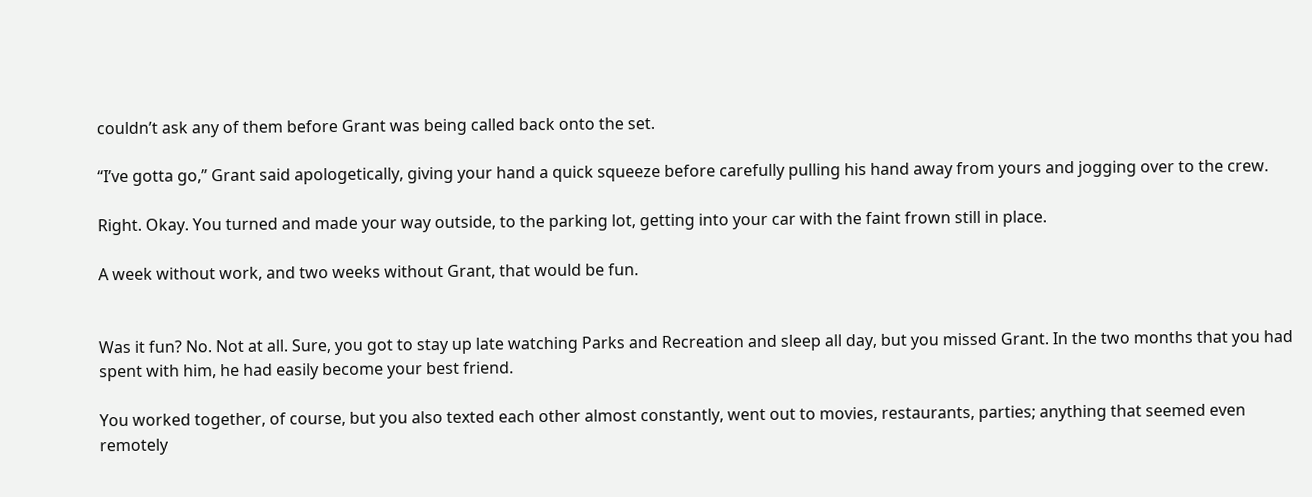couldn’t ask any of them before Grant was being called back onto the set.

“I’ve gotta go,” Grant said apologetically, giving your hand a quick squeeze before carefully pulling his hand away from yours and jogging over to the crew.

Right. Okay. You turned and made your way outside, to the parking lot, getting into your car with the faint frown still in place.

A week without work, and two weeks without Grant, that would be fun.


Was it fun? No. Not at all. Sure, you got to stay up late watching Parks and Recreation and sleep all day, but you missed Grant. In the two months that you had spent with him, he had easily become your best friend.

You worked together, of course, but you also texted each other almost constantly, went out to movies, restaurants, parties; anything that seemed even remotely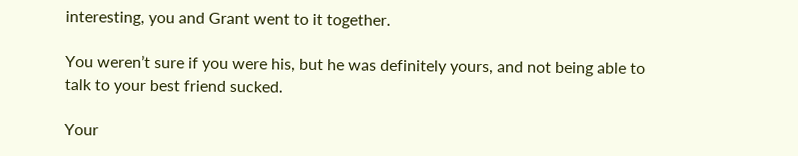interesting, you and Grant went to it together.

You weren’t sure if you were his, but he was definitely yours, and not being able to talk to your best friend sucked.

Your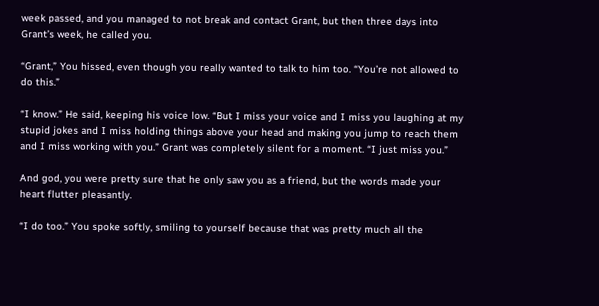week passed, and you managed to not break and contact Grant, but then three days into Grant’s week, he called you.

“Grant,” You hissed, even though you really wanted to talk to him too. “You’re not allowed to do this.”

“I know.” He said, keeping his voice low. “But I miss your voice and I miss you laughing at my stupid jokes and I miss holding things above your head and making you jump to reach them and I miss working with you.” Grant was completely silent for a moment. “I just miss you.”

And god, you were pretty sure that he only saw you as a friend, but the words made your heart flutter pleasantly.

“I do too.” You spoke softly, smiling to yourself because that was pretty much all the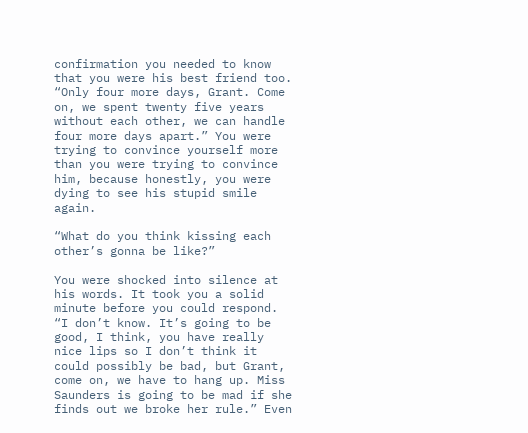confirmation you needed to know that you were his best friend too. “Only four more days, Grant. Come on, we spent twenty five years without each other, we can handle four more days apart.” You were trying to convince yourself more than you were trying to convince him, because honestly, you were dying to see his stupid smile again.

“What do you think kissing each other’s gonna be like?”

You were shocked into silence at his words. It took you a solid minute before you could respond. “I don’t know. It’s going to be good, I think, you have really nice lips so I don’t think it could possibly be bad, but Grant, come on, we have to hang up. Miss Saunders is going to be mad if she finds out we broke her rule.” Even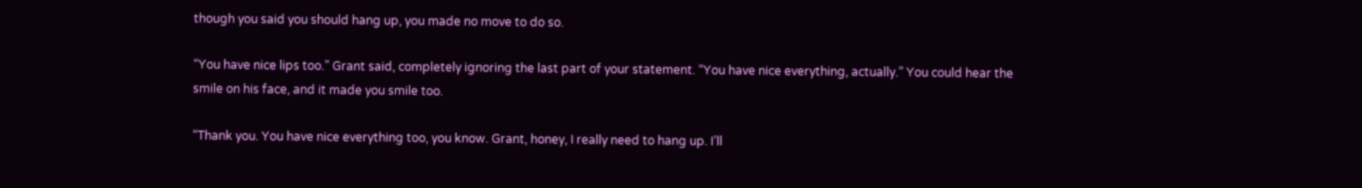though you said you should hang up, you made no move to do so.

“You have nice lips too.” Grant said, completely ignoring the last part of your statement. “You have nice everything, actually.” You could hear the smile on his face, and it made you smile too.

“Thank you. You have nice everything too, you know. Grant, honey, I really need to hang up. I’ll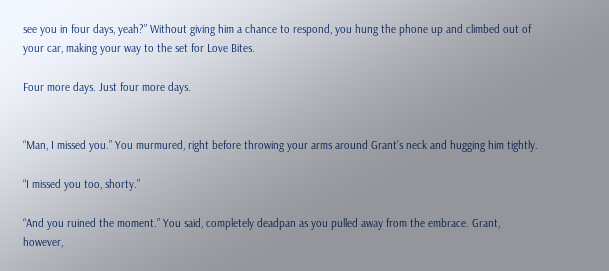see you in four days, yeah?” Without giving him a chance to respond, you hung the phone up and climbed out of your car, making your way to the set for Love Bites.

Four more days. Just four more days.


“Man, I missed you.” You murmured, right before throwing your arms around Grant’s neck and hugging him tightly.

“I missed you too, shorty.”

“And you ruined the moment.” You said, completely deadpan as you pulled away from the embrace. Grant, however,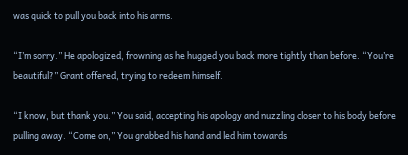was quick to pull you back into his arms.

“I’m sorry.” He apologized, frowning as he hugged you back more tightly than before. “You’re beautiful?” Grant offered, trying to redeem himself.

“I know, but thank you.” You said, accepting his apology and nuzzling closer to his body before pulling away. “Come on,” You grabbed his hand and led him towards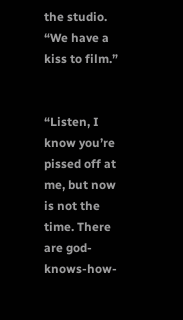the studio. “We have a kiss to film.”


“Listen, I know you’re pissed off at me, but now is not the time. There are god-knows-how-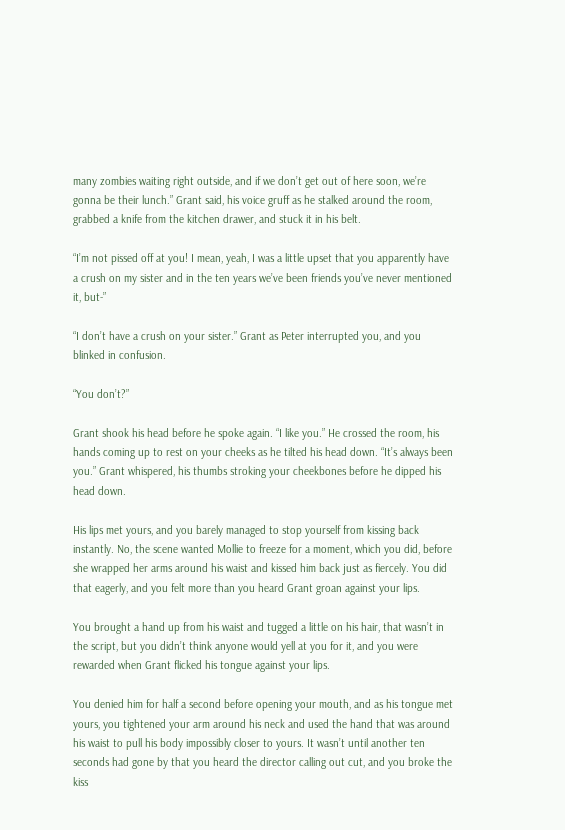many zombies waiting right outside, and if we don’t get out of here soon, we’re gonna be their lunch.” Grant said, his voice gruff as he stalked around the room, grabbed a knife from the kitchen drawer, and stuck it in his belt.

“I’m not pissed off at you! I mean, yeah, I was a little upset that you apparently have a crush on my sister and in the ten years we’ve been friends you’ve never mentioned it, but-”

“I don’t have a crush on your sister.” Grant as Peter interrupted you, and you blinked in confusion.

“You don’t?”

Grant shook his head before he spoke again. “I like you.” He crossed the room, his hands coming up to rest on your cheeks as he tilted his head down. “It’s always been you.” Grant whispered, his thumbs stroking your cheekbones before he dipped his head down.

His lips met yours, and you barely managed to stop yourself from kissing back instantly. No, the scene wanted Mollie to freeze for a moment, which you did, before she wrapped her arms around his waist and kissed him back just as fiercely. You did that eagerly, and you felt more than you heard Grant groan against your lips.

You brought a hand up from his waist and tugged a little on his hair, that wasn’t in the script, but you didn’t think anyone would yell at you for it, and you were rewarded when Grant flicked his tongue against your lips.

You denied him for half a second before opening your mouth, and as his tongue met yours, you tightened your arm around his neck and used the hand that was around his waist to pull his body impossibly closer to yours. It wasn’t until another ten seconds had gone by that you heard the director calling out cut, and you broke the kiss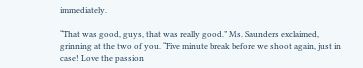immediately.

“That was good, guys, that was really good.” Ms. Saunders exclaimed, grinning at the two of you. “Five minute break before we shoot again, just in case! Love the passion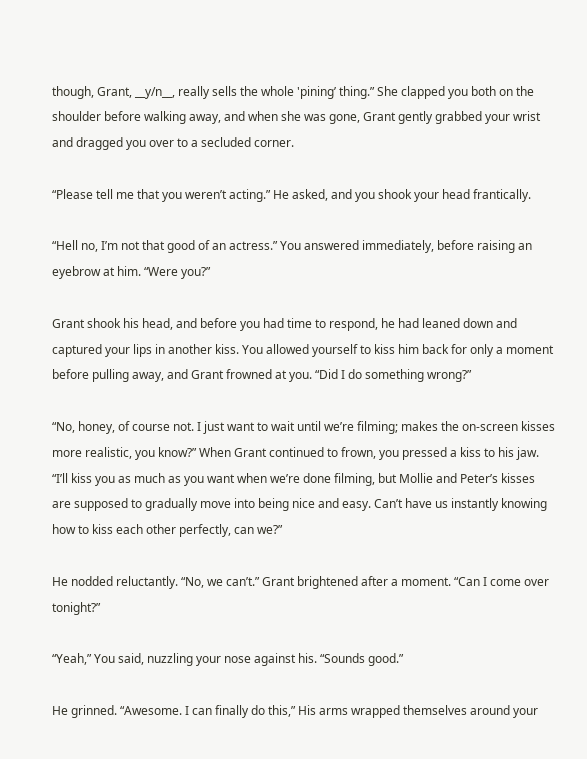though, Grant, __y/n__, really sells the whole 'pining’ thing.” She clapped you both on the shoulder before walking away, and when she was gone, Grant gently grabbed your wrist and dragged you over to a secluded corner.

“Please tell me that you weren’t acting.” He asked, and you shook your head frantically.

“Hell no, I’m not that good of an actress.” You answered immediately, before raising an eyebrow at him. “Were you?”

Grant shook his head, and before you had time to respond, he had leaned down and captured your lips in another kiss. You allowed yourself to kiss him back for only a moment before pulling away, and Grant frowned at you. “Did I do something wrong?”

“No, honey, of course not. I just want to wait until we’re filming; makes the on-screen kisses more realistic, you know?” When Grant continued to frown, you pressed a kiss to his jaw. “I’ll kiss you as much as you want when we’re done filming, but Mollie and Peter’s kisses are supposed to gradually move into being nice and easy. Can’t have us instantly knowing how to kiss each other perfectly, can we?”

He nodded reluctantly. “No, we can’t.” Grant brightened after a moment. “Can I come over tonight?”

“Yeah,” You said, nuzzling your nose against his. “Sounds good.”

He grinned. “Awesome. I can finally do this,” His arms wrapped themselves around your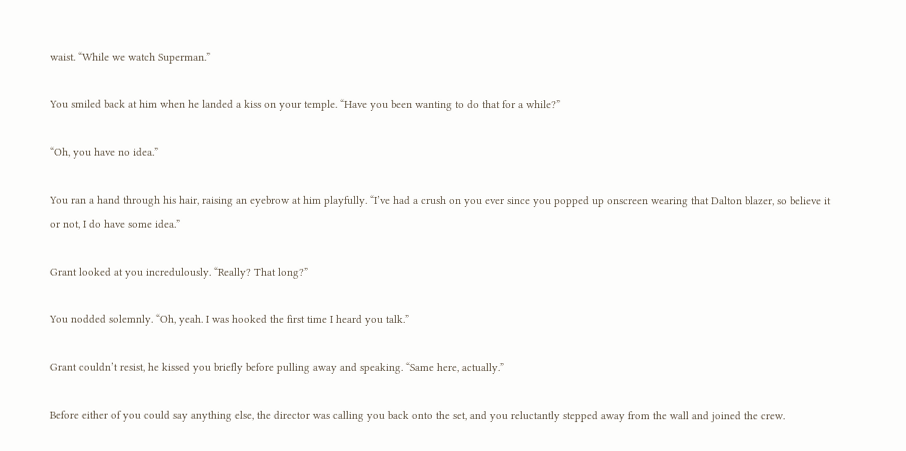waist. “While we watch Superman.”

You smiled back at him when he landed a kiss on your temple. “Have you been wanting to do that for a while?”

“Oh, you have no idea.”

You ran a hand through his hair, raising an eyebrow at him playfully. “I’ve had a crush on you ever since you popped up onscreen wearing that Dalton blazer, so believe it or not, I do have some idea.”

Grant looked at you incredulously. “Really? That long?”

You nodded solemnly. “Oh, yeah. I was hooked the first time I heard you talk.”

Grant couldn’t resist, he kissed you briefly before pulling away and speaking. “Same here, actually.”

Before either of you could say anything else, the director was calling you back onto the set, and you reluctantly stepped away from the wall and joined the crew.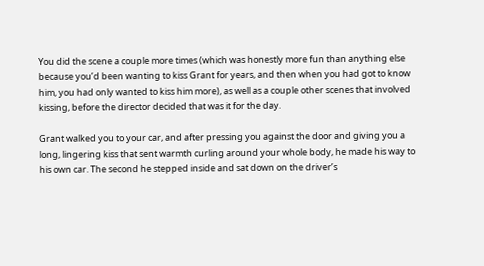You did the scene a couple more times (which was honestly more fun than anything else because you’d been wanting to kiss Grant for years, and then when you had got to know him, you had only wanted to kiss him more), as well as a couple other scenes that involved kissing, before the director decided that was it for the day.

Grant walked you to your car, and after pressing you against the door and giving you a long, lingering kiss that sent warmth curling around your whole body, he made his way to his own car. The second he stepped inside and sat down on the driver’s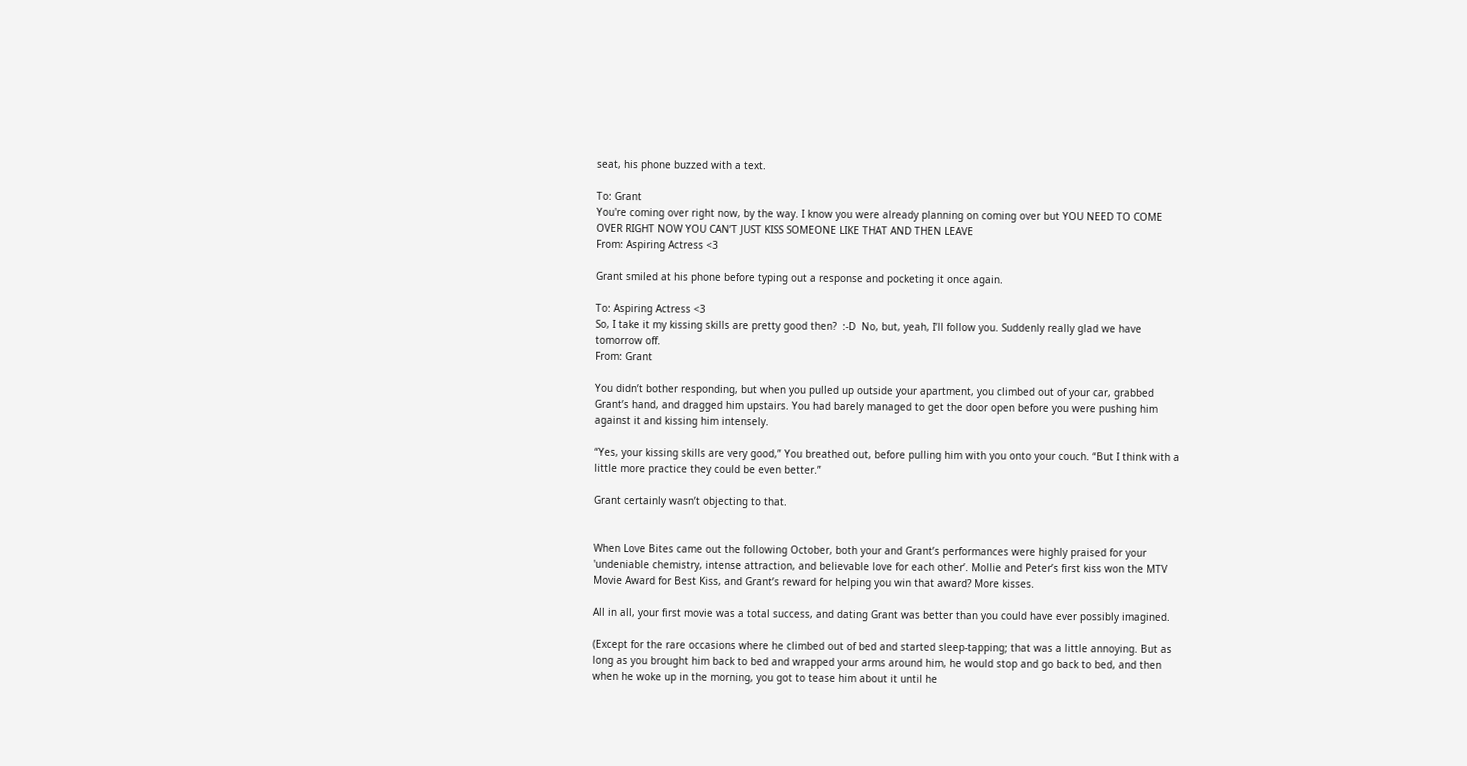seat, his phone buzzed with a text.

To: Grant
You're coming over right now, by the way. I know you were already planning on coming over but YOU NEED TO COME OVER RIGHT NOW YOU CAN’T JUST KISS SOMEONE LIKE THAT AND THEN LEAVE
From: Aspiring Actress <3

Grant smiled at his phone before typing out a response and pocketing it once again.

To: Aspiring Actress <3
So, I take it my kissing skills are pretty good then?  :-D  No, but, yeah, I’ll follow you. Suddenly really glad we have tomorrow off.
From: Grant

You didn’t bother responding, but when you pulled up outside your apartment, you climbed out of your car, grabbed Grant’s hand, and dragged him upstairs. You had barely managed to get the door open before you were pushing him against it and kissing him intensely.

“Yes, your kissing skills are very good,” You breathed out, before pulling him with you onto your couch. “But I think with a little more practice they could be even better.”

Grant certainly wasn’t objecting to that.


When Love Bites came out the following October, both your and Grant’s performances were highly praised for your 'undeniable chemistry, intense attraction, and believable love for each other’. Mollie and Peter’s first kiss won the MTV Movie Award for Best Kiss, and Grant’s reward for helping you win that award? More kisses.

All in all, your first movie was a total success, and dating Grant was better than you could have ever possibly imagined.

(Except for the rare occasions where he climbed out of bed and started sleep-tapping; that was a little annoying. But as long as you brought him back to bed and wrapped your arms around him, he would stop and go back to bed, and then when he woke up in the morning, you got to tease him about it until he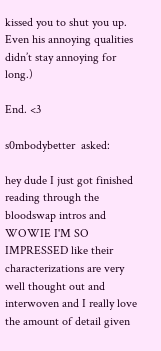kissed you to shut you up. Even his annoying qualities didn’t stay annoying for long.)

End. <3

s0mbodybetter  asked:

hey dude I just got finished reading through the bloodswap intros and WOWIE I'M SO IMPRESSED like their characterizations are very well thought out and interwoven and I really love the amount of detail given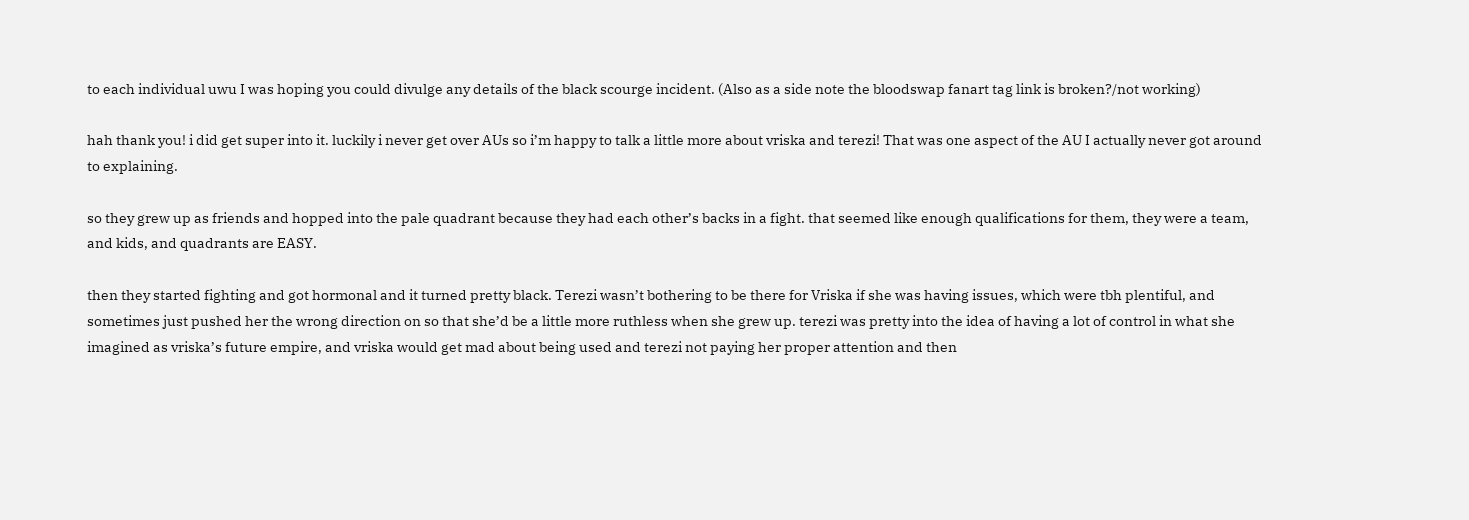to each individual uwu I was hoping you could divulge any details of the black scourge incident. (Also as a side note the bloodswap fanart tag link is broken?/not working)

hah thank you! i did get super into it. luckily i never get over AUs so i’m happy to talk a little more about vriska and terezi! That was one aspect of the AU I actually never got around to explaining.

so they grew up as friends and hopped into the pale quadrant because they had each other’s backs in a fight. that seemed like enough qualifications for them, they were a team, and kids, and quadrants are EASY.

then they started fighting and got hormonal and it turned pretty black. Terezi wasn’t bothering to be there for Vriska if she was having issues, which were tbh plentiful, and sometimes just pushed her the wrong direction on so that she’d be a little more ruthless when she grew up. terezi was pretty into the idea of having a lot of control in what she imagined as vriska’s future empire, and vriska would get mad about being used and terezi not paying her proper attention and then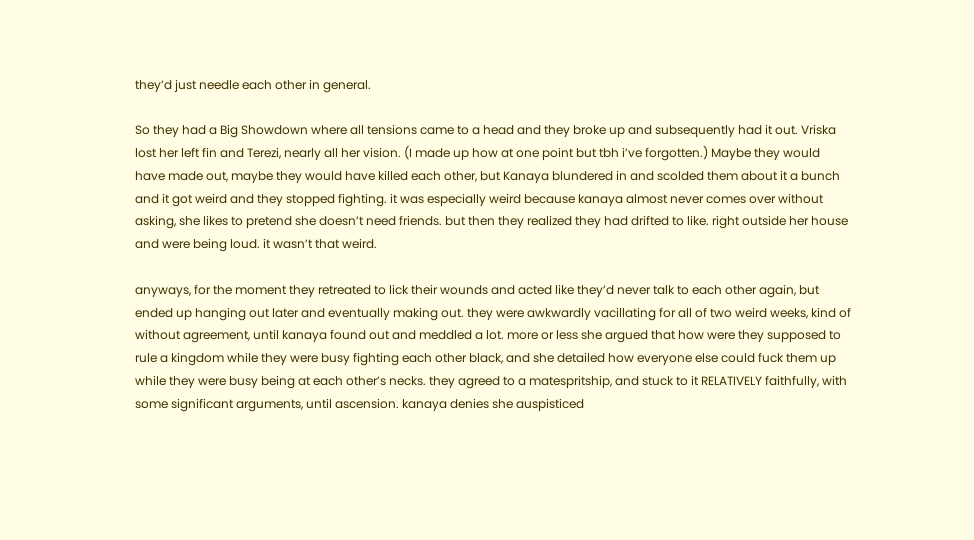they’d just needle each other in general.

So they had a Big Showdown where all tensions came to a head and they broke up and subsequently had it out. Vriska lost her left fin and Terezi, nearly all her vision. (I made up how at one point but tbh i’ve forgotten.) Maybe they would have made out, maybe they would have killed each other, but Kanaya blundered in and scolded them about it a bunch and it got weird and they stopped fighting. it was especially weird because kanaya almost never comes over without asking, she likes to pretend she doesn’t need friends. but then they realized they had drifted to like. right outside her house and were being loud. it wasn’t that weird.

anyways, for the moment they retreated to lick their wounds and acted like they’d never talk to each other again, but ended up hanging out later and eventually making out. they were awkwardly vacillating for all of two weird weeks, kind of without agreement, until kanaya found out and meddled a lot. more or less she argued that how were they supposed to rule a kingdom while they were busy fighting each other black, and she detailed how everyone else could fuck them up while they were busy being at each other’s necks. they agreed to a matespritship, and stuck to it RELATIVELY faithfully, with some significant arguments, until ascension. kanaya denies she auspisticed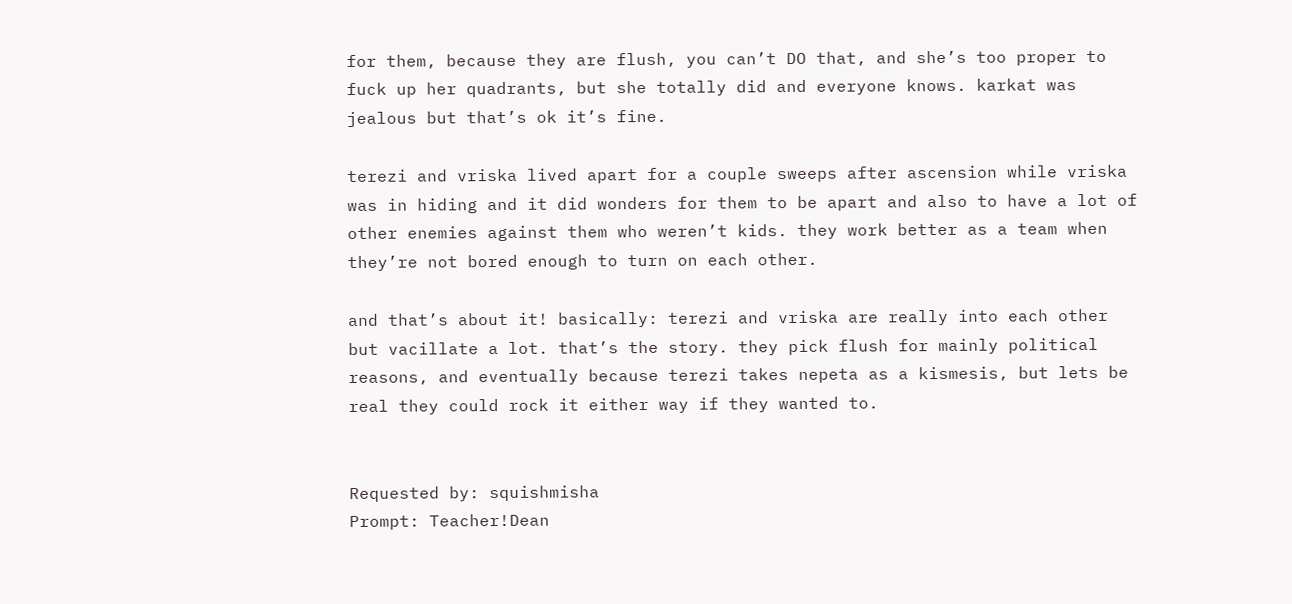for them, because they are flush, you can’t DO that, and she’s too proper to fuck up her quadrants, but she totally did and everyone knows. karkat was jealous but that’s ok it’s fine.

terezi and vriska lived apart for a couple sweeps after ascension while vriska was in hiding and it did wonders for them to be apart and also to have a lot of other enemies against them who weren’t kids. they work better as a team when they’re not bored enough to turn on each other.

and that’s about it! basically: terezi and vriska are really into each other but vacillate a lot. that’s the story. they pick flush for mainly political reasons, and eventually because terezi takes nepeta as a kismesis, but lets be real they could rock it either way if they wanted to.


Requested by: squishmisha
Prompt: Teacher!Dean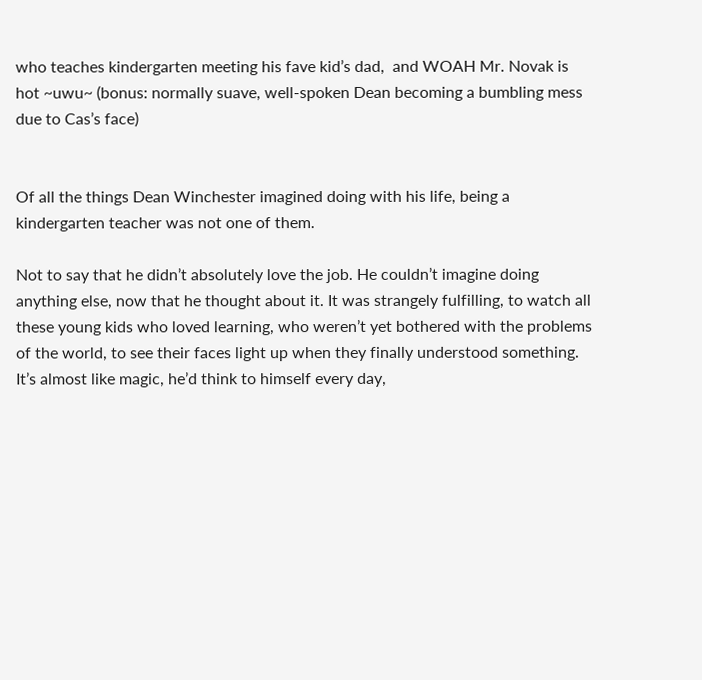who teaches kindergarten meeting his fave kid’s dad,  and WOAH Mr. Novak is hot ~uwu~ (bonus: normally suave, well-spoken Dean becoming a bumbling mess due to Cas’s face)


Of all the things Dean Winchester imagined doing with his life, being a kindergarten teacher was not one of them.

Not to say that he didn’t absolutely love the job. He couldn’t imagine doing anything else, now that he thought about it. It was strangely fulfilling, to watch all these young kids who loved learning, who weren’t yet bothered with the problems of the world, to see their faces light up when they finally understood something. It’s almost like magic, he’d think to himself every day,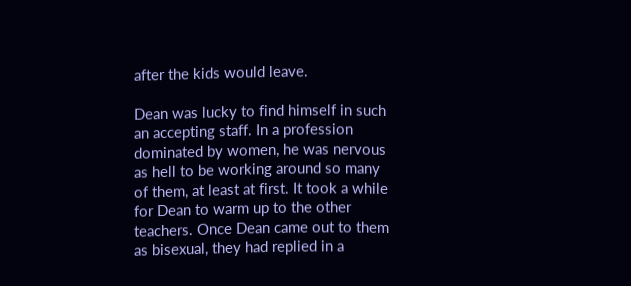after the kids would leave.

Dean was lucky to find himself in such an accepting staff. In a profession dominated by women, he was nervous as hell to be working around so many of them, at least at first. It took a while for Dean to warm up to the other teachers. Once Dean came out to them as bisexual, they had replied in a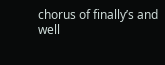chorus of finally’s and well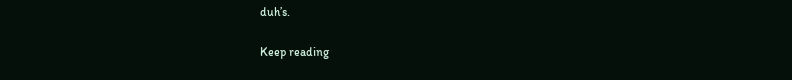duh’s.

Keep reading